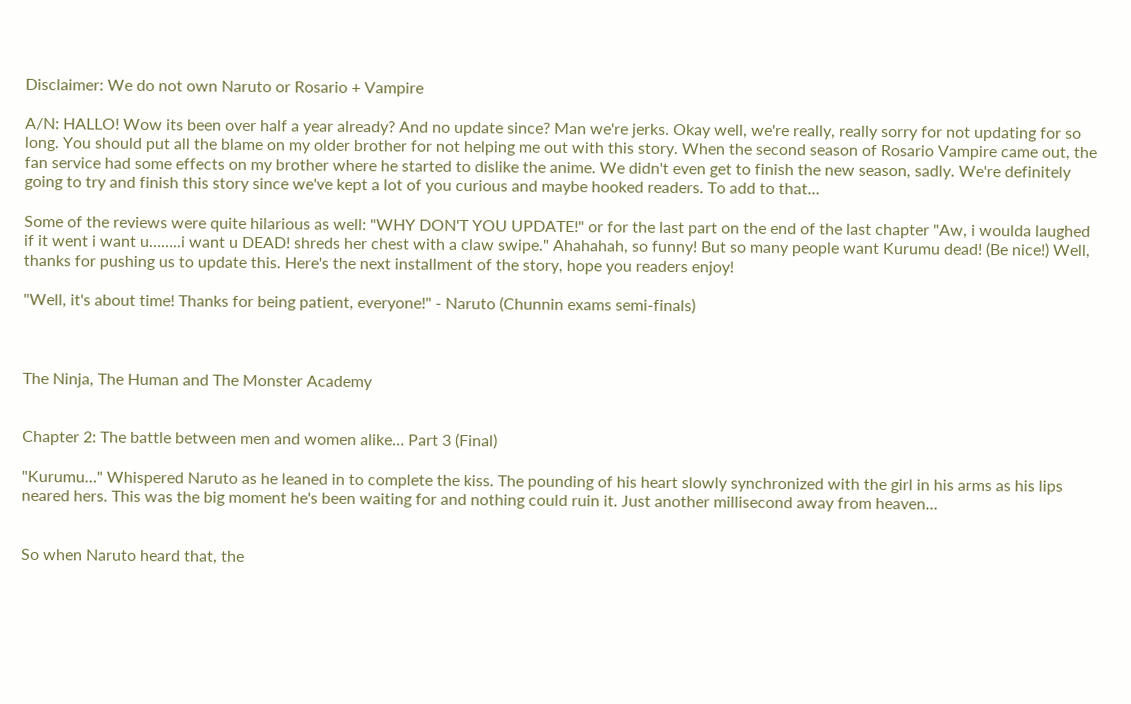Disclaimer: We do not own Naruto or Rosario + Vampire

A/N: HALLO! Wow its been over half a year already? And no update since? Man we're jerks. Okay well, we're really, really sorry for not updating for so long. You should put all the blame on my older brother for not helping me out with this story. When the second season of Rosario Vampire came out, the fan service had some effects on my brother where he started to dislike the anime. We didn't even get to finish the new season, sadly. We're definitely going to try and finish this story since we've kept a lot of you curious and maybe hooked readers. To add to that…

Some of the reviews were quite hilarious as well: "WHY DON'T YOU UPDATE!" or for the last part on the end of the last chapter "Aw, i woulda laughed if it went i want u……..i want u DEAD! shreds her chest with a claw swipe." Ahahahah, so funny! But so many people want Kurumu dead! (Be nice!) Well, thanks for pushing us to update this. Here's the next installment of the story, hope you readers enjoy!

"Well, it's about time! Thanks for being patient, everyone!" - Naruto (Chunnin exams semi-finals)



The Ninja, The Human and The Monster Academy


Chapter 2: The battle between men and women alike… Part 3 (Final)

"Kurumu…" Whispered Naruto as he leaned in to complete the kiss. The pounding of his heart slowly synchronized with the girl in his arms as his lips neared hers. This was the big moment he's been waiting for and nothing could ruin it. Just another millisecond away from heaven…


So when Naruto heard that, the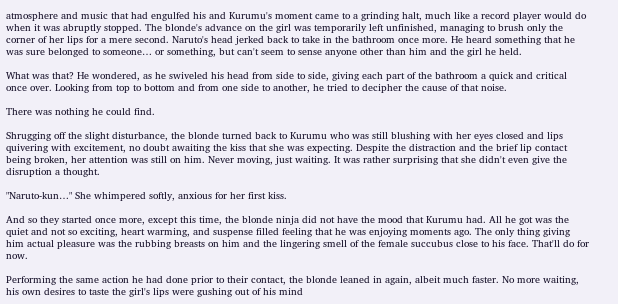atmosphere and music that had engulfed his and Kurumu's moment came to a grinding halt, much like a record player would do when it was abruptly stopped. The blonde's advance on the girl was temporarily left unfinished, managing to brush only the corner of her lips for a mere second. Naruto's head jerked back to take in the bathroom once more. He heard something that he was sure belonged to someone… or something, but can't seem to sense anyone other than him and the girl he held.

What was that? He wondered, as he swiveled his head from side to side, giving each part of the bathroom a quick and critical once over. Looking from top to bottom and from one side to another, he tried to decipher the cause of that noise.

There was nothing he could find.

Shrugging off the slight disturbance, the blonde turned back to Kurumu who was still blushing with her eyes closed and lips quivering with excitement, no doubt awaiting the kiss that she was expecting. Despite the distraction and the brief lip contact being broken, her attention was still on him. Never moving, just waiting. It was rather surprising that she didn't even give the disruption a thought.

"Naruto-kun…" She whimpered softly, anxious for her first kiss.

And so they started once more, except this time, the blonde ninja did not have the mood that Kurumu had. All he got was the quiet and not so exciting, heart warming, and suspense filled feeling that he was enjoying moments ago. The only thing giving him actual pleasure was the rubbing breasts on him and the lingering smell of the female succubus close to his face. That'll do for now.

Performing the same action he had done prior to their contact, the blonde leaned in again, albeit much faster. No more waiting, his own desires to taste the girl's lips were gushing out of his mind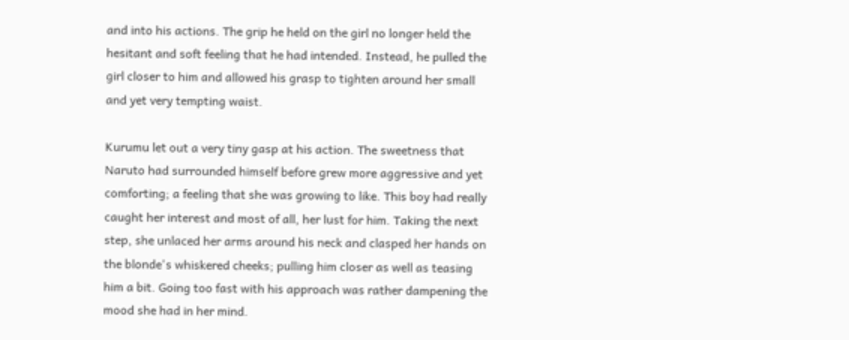and into his actions. The grip he held on the girl no longer held the hesitant and soft feeling that he had intended. Instead, he pulled the girl closer to him and allowed his grasp to tighten around her small and yet very tempting waist.

Kurumu let out a very tiny gasp at his action. The sweetness that Naruto had surrounded himself before grew more aggressive and yet comforting; a feeling that she was growing to like. This boy had really caught her interest and most of all, her lust for him. Taking the next step, she unlaced her arms around his neck and clasped her hands on the blonde's whiskered cheeks; pulling him closer as well as teasing him a bit. Going too fast with his approach was rather dampening the mood she had in her mind.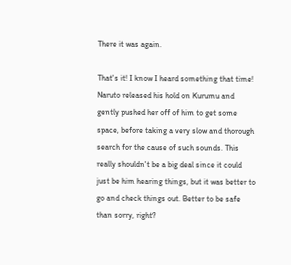There it was again.

That's it! I know I heard something that time! Naruto released his hold on Kurumu and gently pushed her off of him to get some space, before taking a very slow and thorough search for the cause of such sounds. This really shouldn't be a big deal since it could just be him hearing things, but it was better to go and check things out. Better to be safe than sorry, right?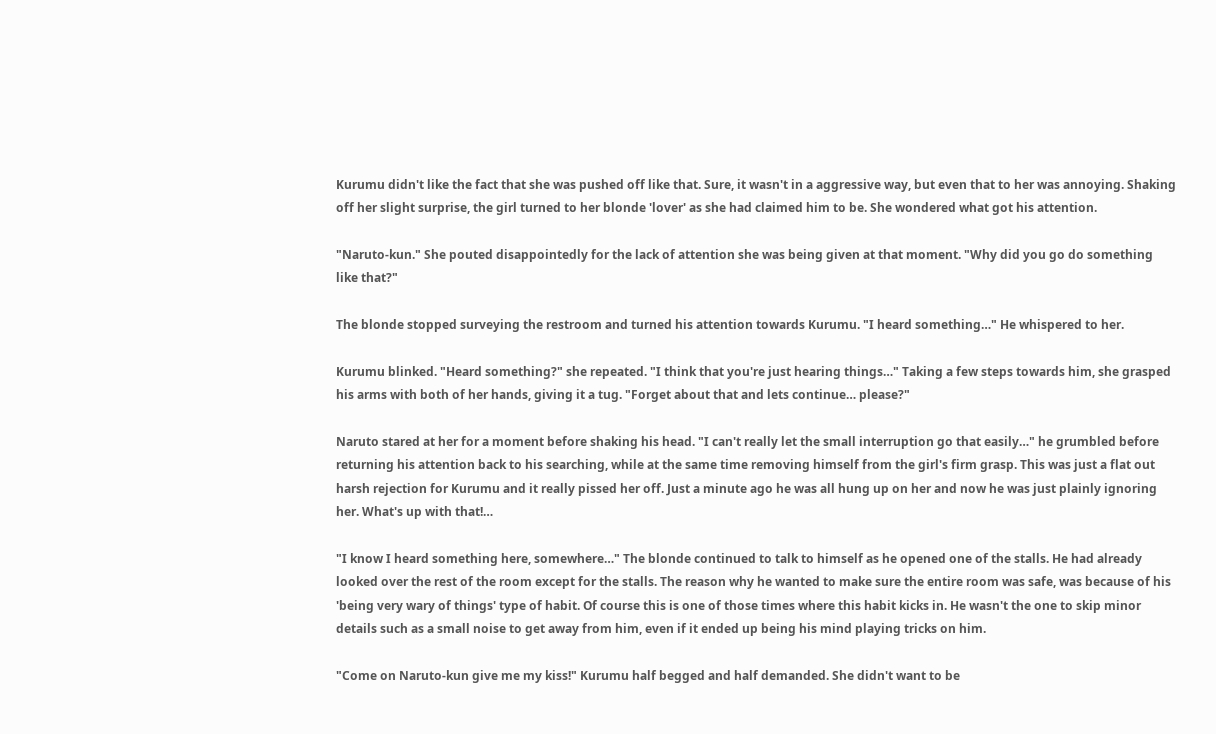Kurumu didn't like the fact that she was pushed off like that. Sure, it wasn't in a aggressive way, but even that to her was annoying. Shaking off her slight surprise, the girl turned to her blonde 'lover' as she had claimed him to be. She wondered what got his attention.

"Naruto-kun." She pouted disappointedly for the lack of attention she was being given at that moment. "Why did you go do something like that?"

The blonde stopped surveying the restroom and turned his attention towards Kurumu. "I heard something…" He whispered to her.

Kurumu blinked. "Heard something?" she repeated. "I think that you're just hearing things…" Taking a few steps towards him, she grasped his arms with both of her hands, giving it a tug. "Forget about that and lets continue… please?"

Naruto stared at her for a moment before shaking his head. "I can't really let the small interruption go that easily…" he grumbled before returning his attention back to his searching, while at the same time removing himself from the girl's firm grasp. This was just a flat out harsh rejection for Kurumu and it really pissed her off. Just a minute ago he was all hung up on her and now he was just plainly ignoring her. What's up with that!…

"I know I heard something here, somewhere…" The blonde continued to talk to himself as he opened one of the stalls. He had already looked over the rest of the room except for the stalls. The reason why he wanted to make sure the entire room was safe, was because of his 'being very wary of things' type of habit. Of course this is one of those times where this habit kicks in. He wasn't the one to skip minor details such as a small noise to get away from him, even if it ended up being his mind playing tricks on him.

"Come on Naruto-kun give me my kiss!" Kurumu half begged and half demanded. She didn't want to be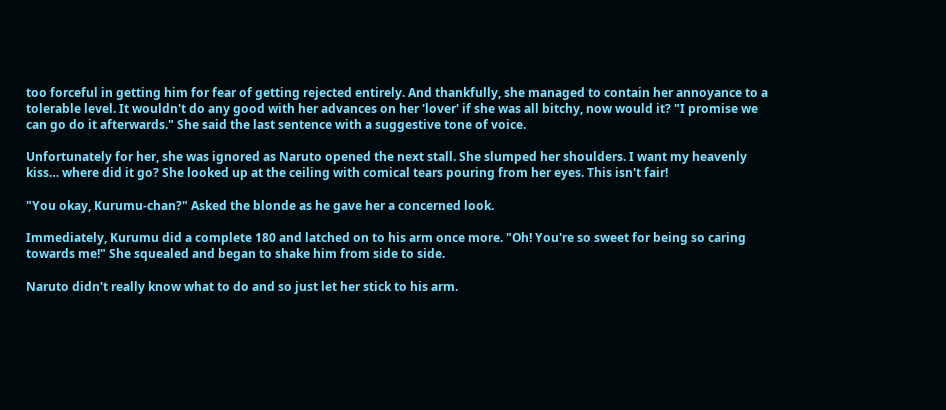too forceful in getting him for fear of getting rejected entirely. And thankfully, she managed to contain her annoyance to a tolerable level. It wouldn't do any good with her advances on her 'lover' if she was all bitchy, now would it? "I promise we can go do it afterwards." She said the last sentence with a suggestive tone of voice.

Unfortunately for her, she was ignored as Naruto opened the next stall. She slumped her shoulders. I want my heavenly kiss… where did it go? She looked up at the ceiling with comical tears pouring from her eyes. This isn't fair!

"You okay, Kurumu-chan?" Asked the blonde as he gave her a concerned look.

Immediately, Kurumu did a complete 180 and latched on to his arm once more. "Oh! You're so sweet for being so caring towards me!" She squealed and began to shake him from side to side.

Naruto didn't really know what to do and so just let her stick to his arm.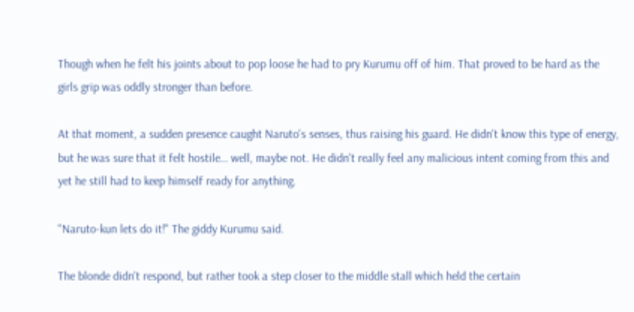Though when he felt his joints about to pop loose he had to pry Kurumu off of him. That proved to be hard as the girls grip was oddly stronger than before.

At that moment, a sudden presence caught Naruto's senses, thus raising his guard. He didn't know this type of energy, but he was sure that it felt hostile… well, maybe not. He didn't really feel any malicious intent coming from this and yet he still had to keep himself ready for anything.

"Naruto-kun lets do it!" The giddy Kurumu said.

The blonde didn't respond, but rather took a step closer to the middle stall which held the certain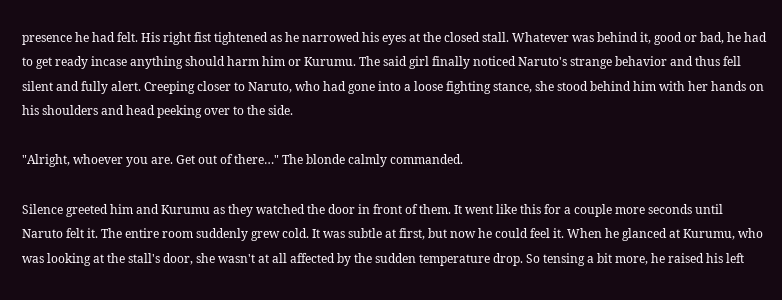presence he had felt. His right fist tightened as he narrowed his eyes at the closed stall. Whatever was behind it, good or bad, he had to get ready incase anything should harm him or Kurumu. The said girl finally noticed Naruto's strange behavior and thus fell silent and fully alert. Creeping closer to Naruto, who had gone into a loose fighting stance, she stood behind him with her hands on his shoulders and head peeking over to the side.

"Alright, whoever you are. Get out of there…" The blonde calmly commanded.

Silence greeted him and Kurumu as they watched the door in front of them. It went like this for a couple more seconds until Naruto felt it. The entire room suddenly grew cold. It was subtle at first, but now he could feel it. When he glanced at Kurumu, who was looking at the stall's door, she wasn't at all affected by the sudden temperature drop. So tensing a bit more, he raised his left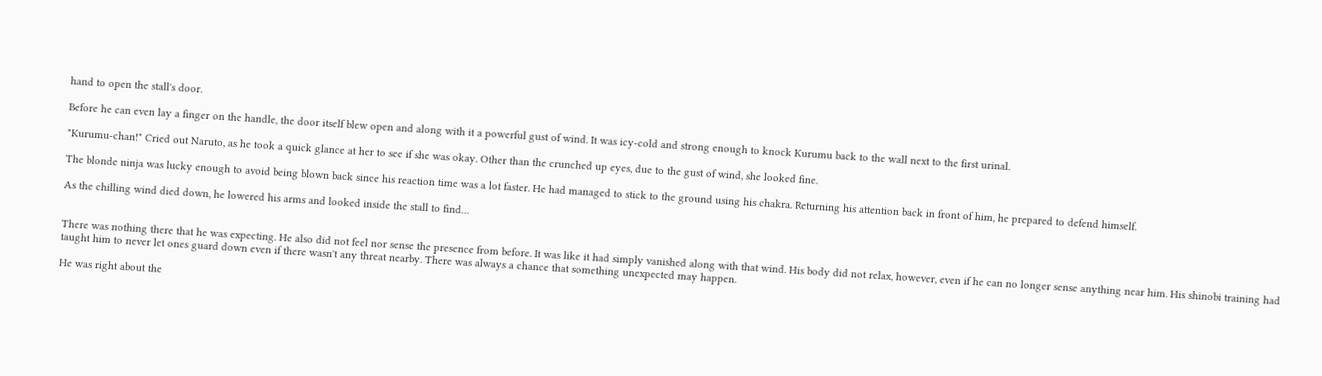hand to open the stall's door.

Before he can even lay a finger on the handle, the door itself blew open and along with it a powerful gust of wind. It was icy-cold and strong enough to knock Kurumu back to the wall next to the first urinal.

"Kurumu-chan!" Cried out Naruto, as he took a quick glance at her to see if she was okay. Other than the crunched up eyes, due to the gust of wind, she looked fine.

The blonde ninja was lucky enough to avoid being blown back since his reaction time was a lot faster. He had managed to stick to the ground using his chakra. Returning his attention back in front of him, he prepared to defend himself.

As the chilling wind died down, he lowered his arms and looked inside the stall to find…


There was nothing there that he was expecting. He also did not feel nor sense the presence from before. It was like it had simply vanished along with that wind. His body did not relax, however, even if he can no longer sense anything near him. His shinobi training had taught him to never let ones guard down even if there wasn't any threat nearby. There was always a chance that something unexpected may happen.

He was right about the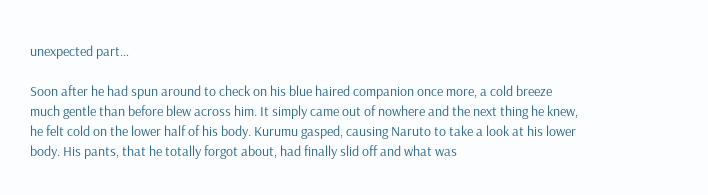unexpected part…

Soon after he had spun around to check on his blue haired companion once more, a cold breeze much gentle than before blew across him. It simply came out of nowhere and the next thing he knew, he felt cold on the lower half of his body. Kurumu gasped, causing Naruto to take a look at his lower body. His pants, that he totally forgot about, had finally slid off and what was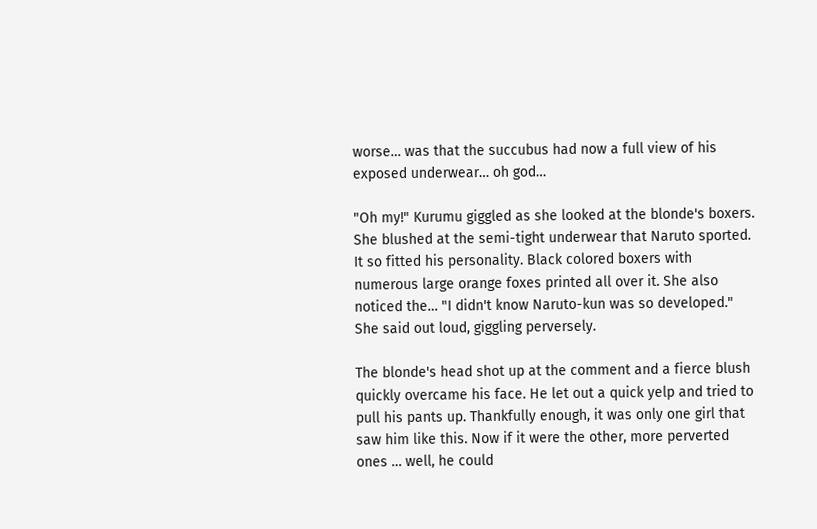worse… was that the succubus had now a full view of his exposed underwear… oh god…

"Oh my!" Kurumu giggled as she looked at the blonde's boxers. She blushed at the semi-tight underwear that Naruto sported. It so fitted his personality. Black colored boxers with numerous large orange foxes printed all over it. She also noticed the… "I didn't know Naruto-kun was so developed." She said out loud, giggling perversely.

The blonde's head shot up at the comment and a fierce blush quickly overcame his face. He let out a quick yelp and tried to pull his pants up. Thankfully enough, it was only one girl that saw him like this. Now if it were the other, more perverted ones … well, he could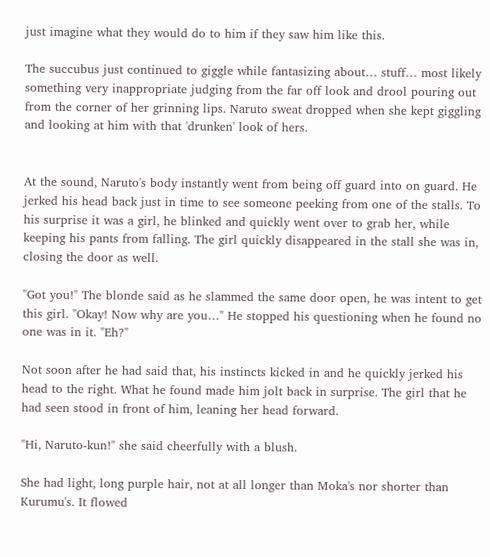just imagine what they would do to him if they saw him like this.

The succubus just continued to giggle while fantasizing about… stuff… most likely something very inappropriate judging from the far off look and drool pouring out from the corner of her grinning lips. Naruto sweat dropped when she kept giggling and looking at him with that 'drunken' look of hers.


At the sound, Naruto's body instantly went from being off guard into on guard. He jerked his head back just in time to see someone peeking from one of the stalls. To his surprise it was a girl, he blinked and quickly went over to grab her, while keeping his pants from falling. The girl quickly disappeared in the stall she was in, closing the door as well.

"Got you!" The blonde said as he slammed the same door open, he was intent to get this girl. "Okay! Now why are you…" He stopped his questioning when he found no one was in it. "Eh?"

Not soon after he had said that, his instincts kicked in and he quickly jerked his head to the right. What he found made him jolt back in surprise. The girl that he had seen stood in front of him, leaning her head forward.

"Hi, Naruto-kun!" she said cheerfully with a blush.

She had light, long purple hair, not at all longer than Moka's nor shorter than Kurumu's. It flowed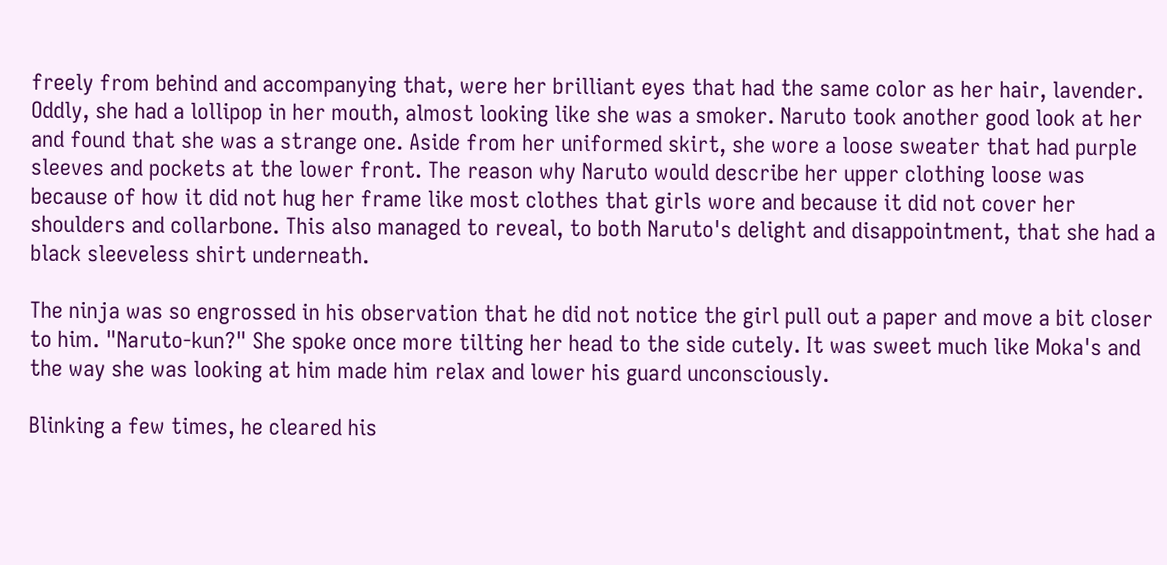freely from behind and accompanying that, were her brilliant eyes that had the same color as her hair, lavender. Oddly, she had a lollipop in her mouth, almost looking like she was a smoker. Naruto took another good look at her and found that she was a strange one. Aside from her uniformed skirt, she wore a loose sweater that had purple sleeves and pockets at the lower front. The reason why Naruto would describe her upper clothing loose was because of how it did not hug her frame like most clothes that girls wore and because it did not cover her shoulders and collarbone. This also managed to reveal, to both Naruto's delight and disappointment, that she had a black sleeveless shirt underneath.

The ninja was so engrossed in his observation that he did not notice the girl pull out a paper and move a bit closer to him. "Naruto-kun?" She spoke once more tilting her head to the side cutely. It was sweet much like Moka's and the way she was looking at him made him relax and lower his guard unconsciously.

Blinking a few times, he cleared his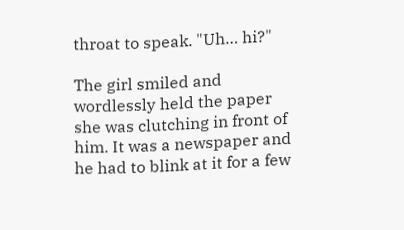throat to speak. "Uh… hi?"

The girl smiled and wordlessly held the paper she was clutching in front of him. It was a newspaper and he had to blink at it for a few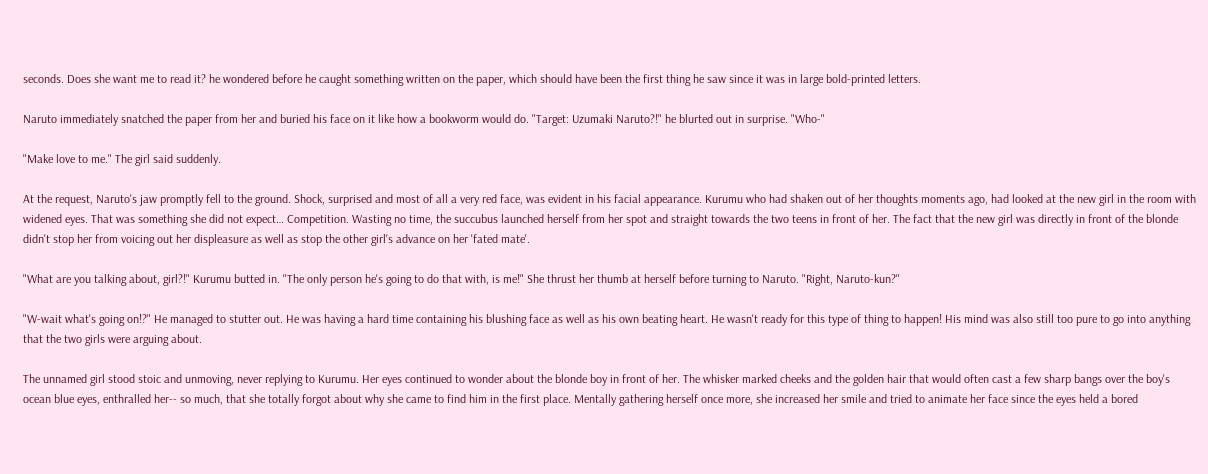seconds. Does she want me to read it? he wondered before he caught something written on the paper, which should have been the first thing he saw since it was in large bold-printed letters.

Naruto immediately snatched the paper from her and buried his face on it like how a bookworm would do. "Target: Uzumaki Naruto?!" he blurted out in surprise. "Who-"

"Make love to me." The girl said suddenly.

At the request, Naruto's jaw promptly fell to the ground. Shock, surprised and most of all a very red face, was evident in his facial appearance. Kurumu who had shaken out of her thoughts moments ago, had looked at the new girl in the room with widened eyes. That was something she did not expect… Competition. Wasting no time, the succubus launched herself from her spot and straight towards the two teens in front of her. The fact that the new girl was directly in front of the blonde didn't stop her from voicing out her displeasure as well as stop the other girl's advance on her 'fated mate'.

"What are you talking about, girl?!" Kurumu butted in. "The only person he's going to do that with, is me!" She thrust her thumb at herself before turning to Naruto. "Right, Naruto-kun?"

"W-wait what's going on!?" He managed to stutter out. He was having a hard time containing his blushing face as well as his own beating heart. He wasn't ready for this type of thing to happen! His mind was also still too pure to go into anything that the two girls were arguing about.

The unnamed girl stood stoic and unmoving, never replying to Kurumu. Her eyes continued to wonder about the blonde boy in front of her. The whisker marked cheeks and the golden hair that would often cast a few sharp bangs over the boy's ocean blue eyes, enthralled her-- so much, that she totally forgot about why she came to find him in the first place. Mentally gathering herself once more, she increased her smile and tried to animate her face since the eyes held a bored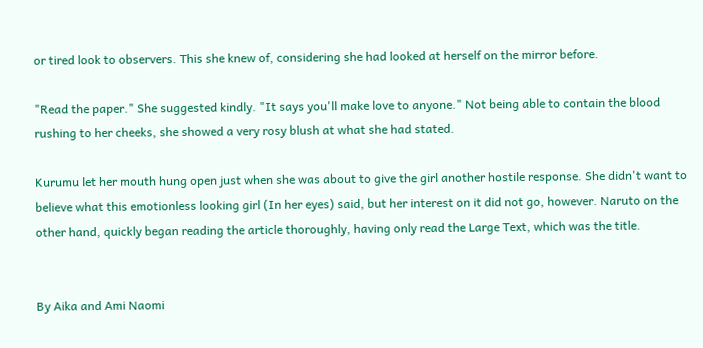or tired look to observers. This she knew of, considering she had looked at herself on the mirror before.

"Read the paper." She suggested kindly. "It says you'll make love to anyone." Not being able to contain the blood rushing to her cheeks, she showed a very rosy blush at what she had stated.

Kurumu let her mouth hung open just when she was about to give the girl another hostile response. She didn't want to believe what this emotionless looking girl (In her eyes) said, but her interest on it did not go, however. Naruto on the other hand, quickly began reading the article thoroughly, having only read the Large Text, which was the title.


By Aika and Ami Naomi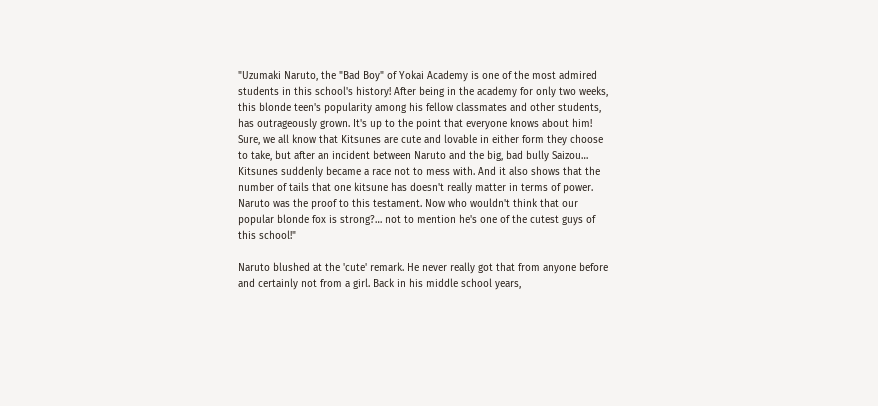"Uzumaki Naruto, the "Bad Boy" of Yokai Academy is one of the most admired students in this school's history! After being in the academy for only two weeks, this blonde teen's popularity among his fellow classmates and other students, has outrageously grown. It's up to the point that everyone knows about him! Sure, we all know that Kitsunes are cute and lovable in either form they choose to take, but after an incident between Naruto and the big, bad bully Saizou… Kitsunes suddenly became a race not to mess with. And it also shows that the number of tails that one kitsune has doesn't really matter in terms of power. Naruto was the proof to this testament. Now who wouldn't think that our popular blonde fox is strong?… not to mention he's one of the cutest guys of this school!"

Naruto blushed at the 'cute' remark. He never really got that from anyone before and certainly not from a girl. Back in his middle school years,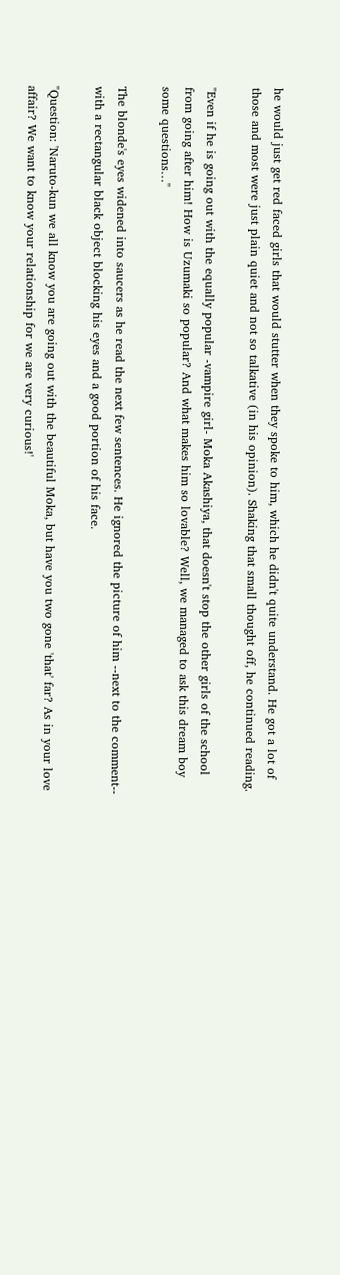he would just get red faced girls that would stutter when they spoke to him, which he didn't quite understand. He got a lot of those and most were just plain quiet and not so talkative (in his opinion). Shaking that small thought off, he continued reading.

"Even if he is going out with the equally popular -vampire girl- Moka Akashiya, that doesn't stop the other girls of the school from going after him! How is Uzumaki so popular? And what makes him so lovable? Well, we managed to ask this dream boy some questions…"

The blonde's eyes widened into saucers as he read the next few sentences. He ignored the picture of him --next to the comment-- with a rectangular black object blocking his eyes and a good portion of his face.

"Question: 'Naruto-kun we all know you are going out with the beautiful Moka, but have you two gone 'that' far? As in your love affair? We want to know your relationship for we are very curious!'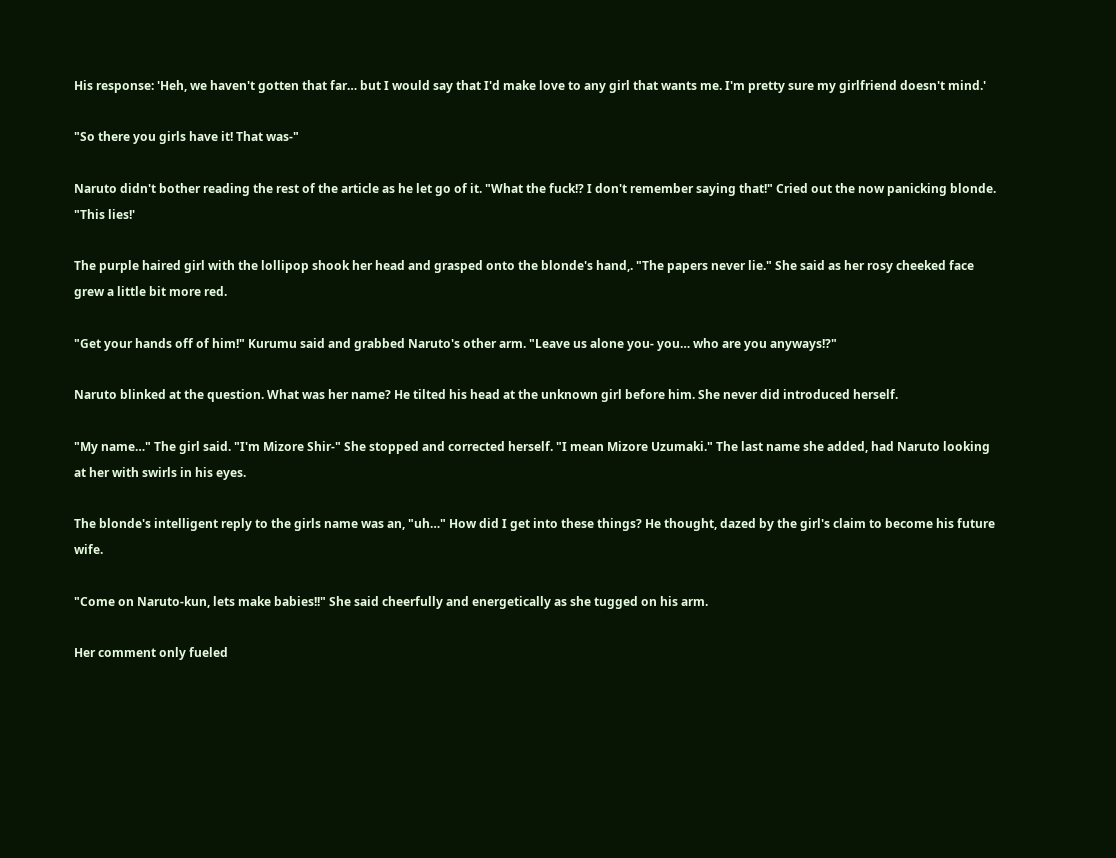His response: 'Heh, we haven't gotten that far… but I would say that I'd make love to any girl that wants me. I'm pretty sure my girlfriend doesn't mind.'

"So there you girls have it! That was-"

Naruto didn't bother reading the rest of the article as he let go of it. "What the fuck!? I don't remember saying that!" Cried out the now panicking blonde. "This lies!'

The purple haired girl with the lollipop shook her head and grasped onto the blonde's hand,. "The papers never lie." She said as her rosy cheeked face grew a little bit more red.

"Get your hands off of him!" Kurumu said and grabbed Naruto's other arm. "Leave us alone you- you… who are you anyways!?"

Naruto blinked at the question. What was her name? He tilted his head at the unknown girl before him. She never did introduced herself.

"My name…" The girl said. "I'm Mizore Shir-" She stopped and corrected herself. "I mean Mizore Uzumaki." The last name she added, had Naruto looking at her with swirls in his eyes.

The blonde's intelligent reply to the girls name was an, "uh…" How did I get into these things? He thought, dazed by the girl's claim to become his future wife.

"Come on Naruto-kun, lets make babies!!" She said cheerfully and energetically as she tugged on his arm.

Her comment only fueled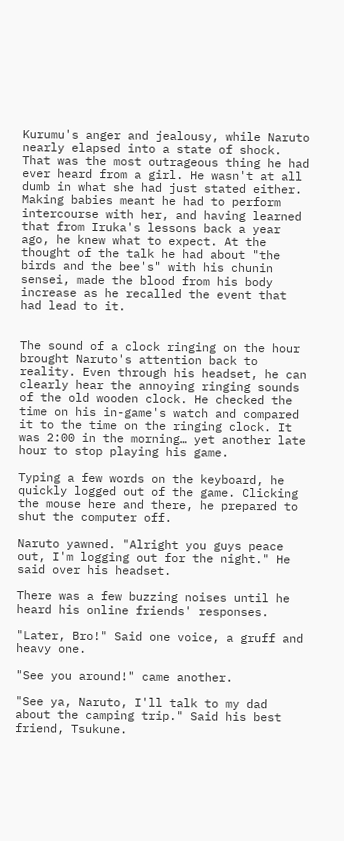Kurumu's anger and jealousy, while Naruto nearly elapsed into a state of shock. That was the most outrageous thing he had ever heard from a girl. He wasn't at all dumb in what she had just stated either. Making babies meant he had to perform intercourse with her, and having learned that from Iruka's lessons back a year ago, he knew what to expect. At the thought of the talk he had about "the birds and the bee's" with his chunin sensei, made the blood from his body increase as he recalled the event that had lead to it.


The sound of a clock ringing on the hour brought Naruto's attention back to reality. Even through his headset, he can clearly hear the annoying ringing sounds of the old wooden clock. He checked the time on his in-game's watch and compared it to the time on the ringing clock. It was 2:00 in the morning… yet another late hour to stop playing his game.

Typing a few words on the keyboard, he quickly logged out of the game. Clicking the mouse here and there, he prepared to shut the computer off.

Naruto yawned. "Alright you guys peace out, I'm logging out for the night." He said over his headset.

There was a few buzzing noises until he heard his online friends' responses.

"Later, Bro!" Said one voice, a gruff and heavy one.

"See you around!" came another.

"See ya, Naruto, I'll talk to my dad about the camping trip." Said his best friend, Tsukune.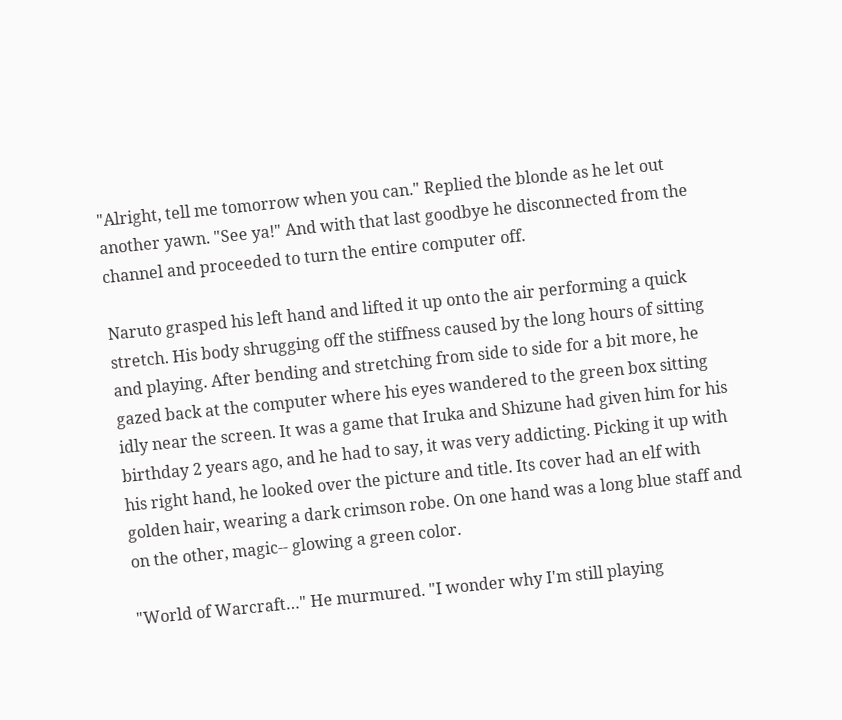"Alright, tell me tomorrow when you can." Replied the blonde as he let out another yawn. "See ya!" And with that last goodbye he disconnected from the channel and proceeded to turn the entire computer off.

Naruto grasped his left hand and lifted it up onto the air performing a quick stretch. His body shrugging off the stiffness caused by the long hours of sitting and playing. After bending and stretching from side to side for a bit more, he gazed back at the computer where his eyes wandered to the green box sitting idly near the screen. It was a game that Iruka and Shizune had given him for his birthday 2 years ago, and he had to say, it was very addicting. Picking it up with his right hand, he looked over the picture and title. Its cover had an elf with golden hair, wearing a dark crimson robe. On one hand was a long blue staff and on the other, magic-- glowing a green color.

"World of Warcraft…" He murmured. "I wonder why I'm still playing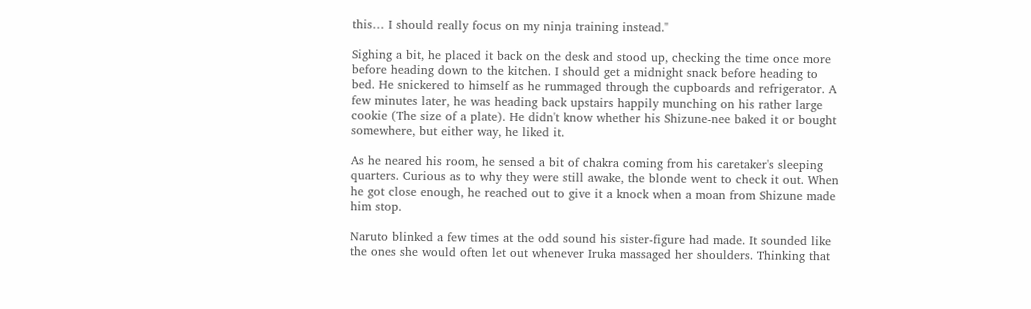this… I should really focus on my ninja training instead."

Sighing a bit, he placed it back on the desk and stood up, checking the time once more before heading down to the kitchen. I should get a midnight snack before heading to bed. He snickered to himself as he rummaged through the cupboards and refrigerator. A few minutes later, he was heading back upstairs happily munching on his rather large cookie (The size of a plate). He didn't know whether his Shizune-nee baked it or bought somewhere, but either way, he liked it.

As he neared his room, he sensed a bit of chakra coming from his caretaker's sleeping quarters. Curious as to why they were still awake, the blonde went to check it out. When he got close enough, he reached out to give it a knock when a moan from Shizune made him stop.

Naruto blinked a few times at the odd sound his sister-figure had made. It sounded like the ones she would often let out whenever Iruka massaged her shoulders. Thinking that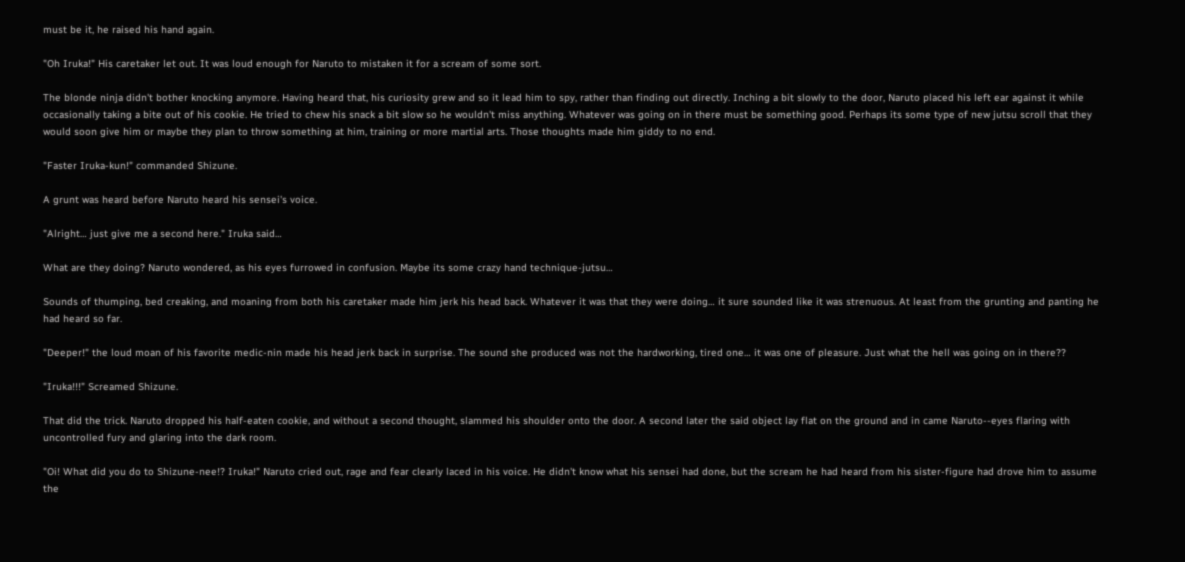must be it, he raised his hand again.

"Oh Iruka!" His caretaker let out. It was loud enough for Naruto to mistaken it for a scream of some sort.

The blonde ninja didn't bother knocking anymore. Having heard that, his curiosity grew and so it lead him to spy, rather than finding out directly. Inching a bit slowly to the door, Naruto placed his left ear against it while occasionally taking a bite out of his cookie. He tried to chew his snack a bit slow so he wouldn't miss anything. Whatever was going on in there must be something good. Perhaps its some type of new jutsu scroll that they would soon give him or maybe they plan to throw something at him, training or more martial arts. Those thoughts made him giddy to no end.

"Faster Iruka-kun!" commanded Shizune.

A grunt was heard before Naruto heard his sensei's voice.

"Alright… just give me a second here." Iruka said…

What are they doing? Naruto wondered, as his eyes furrowed in confusion. Maybe its some crazy hand technique-jutsu…

Sounds of thumping, bed creaking, and moaning from both his caretaker made him jerk his head back. Whatever it was that they were doing… it sure sounded like it was strenuous. At least from the grunting and panting he had heard so far.

"Deeper!" the loud moan of his favorite medic-nin made his head jerk back in surprise. The sound she produced was not the hardworking, tired one… it was one of pleasure. Just what the hell was going on in there??

"Iruka!!!" Screamed Shizune.

That did the trick. Naruto dropped his half-eaten cookie, and without a second thought, slammed his shoulder onto the door. A second later the said object lay flat on the ground and in came Naruto--eyes flaring with uncontrolled fury and glaring into the dark room.

"Oi! What did you do to Shizune-nee!? Iruka!" Naruto cried out, rage and fear clearly laced in his voice. He didn't know what his sensei had done, but the scream he had heard from his sister-figure had drove him to assume the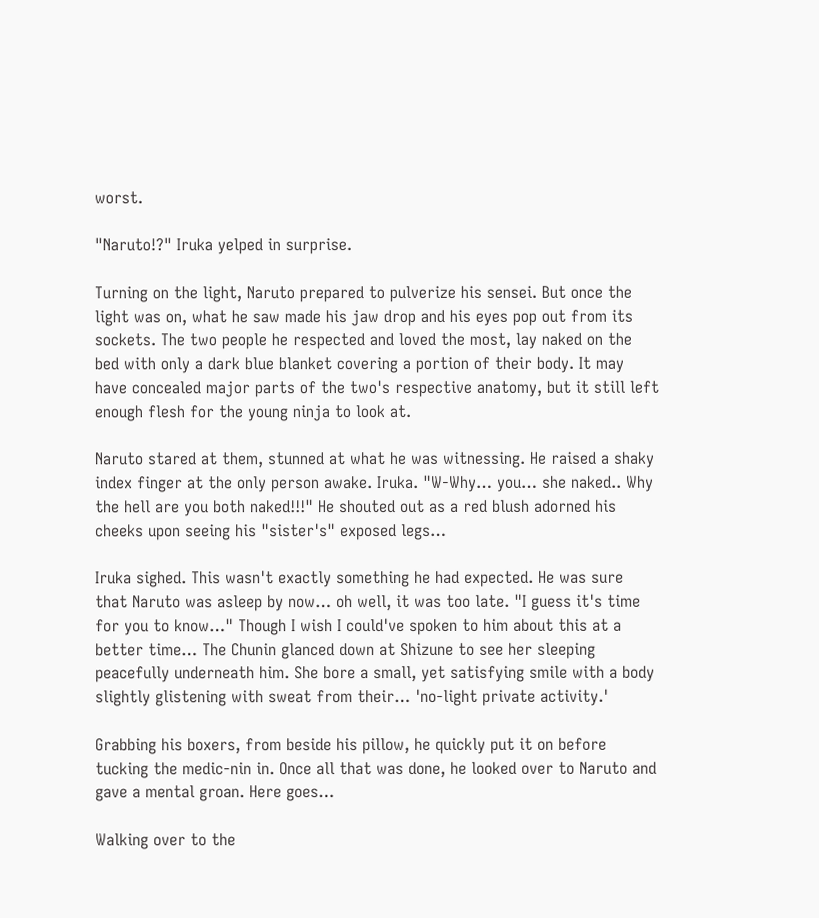worst.

"Naruto!?" Iruka yelped in surprise.

Turning on the light, Naruto prepared to pulverize his sensei. But once the light was on, what he saw made his jaw drop and his eyes pop out from its sockets. The two people he respected and loved the most, lay naked on the bed with only a dark blue blanket covering a portion of their body. It may have concealed major parts of the two's respective anatomy, but it still left enough flesh for the young ninja to look at.

Naruto stared at them, stunned at what he was witnessing. He raised a shaky index finger at the only person awake. Iruka. "W-Why… you… she naked.. Why the hell are you both naked!!!" He shouted out as a red blush adorned his cheeks upon seeing his "sister's" exposed legs…

Iruka sighed. This wasn't exactly something he had expected. He was sure that Naruto was asleep by now… oh well, it was too late. "I guess it's time for you to know…" Though I wish I could've spoken to him about this at a better time… The Chunin glanced down at Shizune to see her sleeping peacefully underneath him. She bore a small, yet satisfying smile with a body slightly glistening with sweat from their… 'no-light private activity.'

Grabbing his boxers, from beside his pillow, he quickly put it on before tucking the medic-nin in. Once all that was done, he looked over to Naruto and gave a mental groan. Here goes…

Walking over to the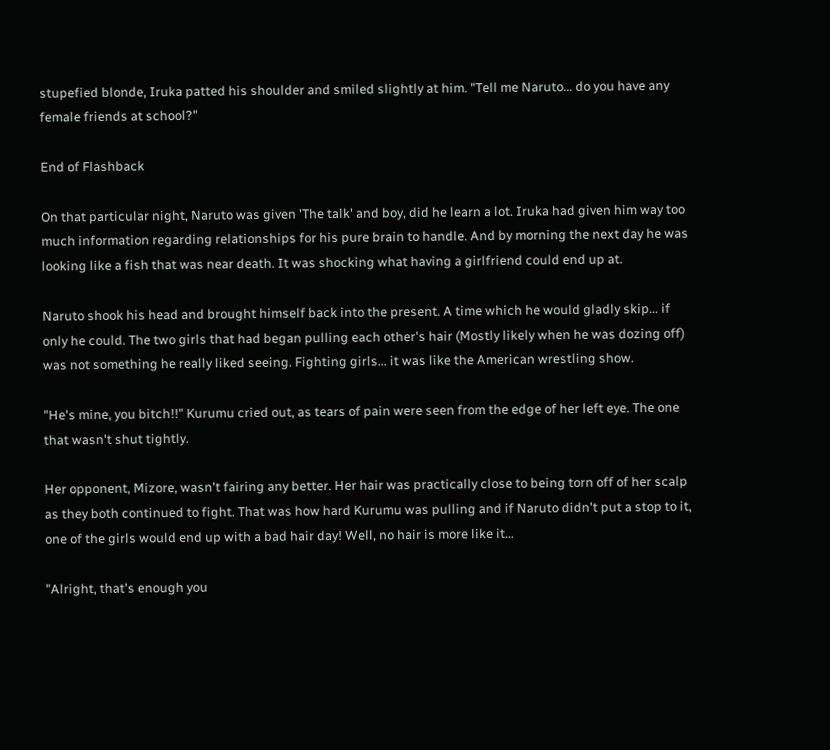stupefied blonde, Iruka patted his shoulder and smiled slightly at him. "Tell me Naruto… do you have any female friends at school?"

End of Flashback

On that particular night, Naruto was given 'The talk' and boy, did he learn a lot. Iruka had given him way too much information regarding relationships for his pure brain to handle. And by morning the next day he was looking like a fish that was near death. It was shocking what having a girlfriend could end up at.

Naruto shook his head and brought himself back into the present. A time which he would gladly skip… if only he could. The two girls that had began pulling each other's hair (Mostly likely when he was dozing off) was not something he really liked seeing. Fighting girls… it was like the American wrestling show.

"He's mine, you bitch!!" Kurumu cried out, as tears of pain were seen from the edge of her left eye. The one that wasn't shut tightly.

Her opponent, Mizore, wasn't fairing any better. Her hair was practically close to being torn off of her scalp as they both continued to fight. That was how hard Kurumu was pulling and if Naruto didn't put a stop to it, one of the girls would end up with a bad hair day! Well, no hair is more like it…

"Alright, that's enough you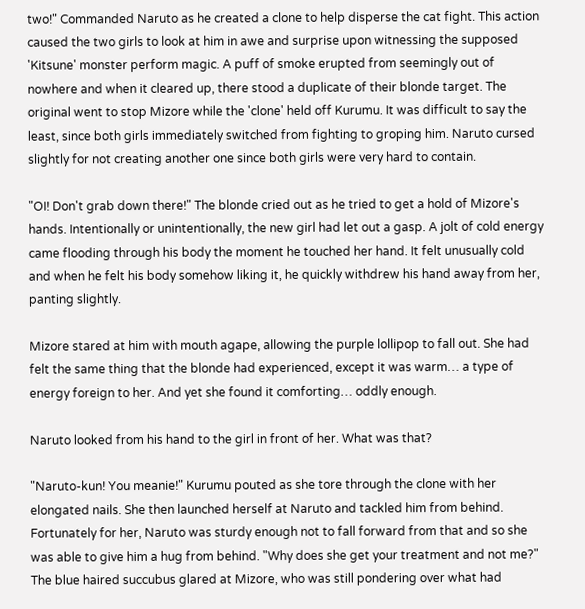two!" Commanded Naruto as he created a clone to help disperse the cat fight. This action caused the two girls to look at him in awe and surprise upon witnessing the supposed 'Kitsune' monster perform magic. A puff of smoke erupted from seemingly out of nowhere and when it cleared up, there stood a duplicate of their blonde target. The original went to stop Mizore while the 'clone' held off Kurumu. It was difficult to say the least, since both girls immediately switched from fighting to groping him. Naruto cursed slightly for not creating another one since both girls were very hard to contain.

"OI! Don't grab down there!" The blonde cried out as he tried to get a hold of Mizore's hands. Intentionally or unintentionally, the new girl had let out a gasp. A jolt of cold energy came flooding through his body the moment he touched her hand. It felt unusually cold and when he felt his body somehow liking it, he quickly withdrew his hand away from her, panting slightly.

Mizore stared at him with mouth agape, allowing the purple lollipop to fall out. She had felt the same thing that the blonde had experienced, except it was warm… a type of energy foreign to her. And yet she found it comforting… oddly enough.

Naruto looked from his hand to the girl in front of her. What was that?

"Naruto-kun! You meanie!" Kurumu pouted as she tore through the clone with her elongated nails. She then launched herself at Naruto and tackled him from behind. Fortunately for her, Naruto was sturdy enough not to fall forward from that and so she was able to give him a hug from behind. "Why does she get your treatment and not me?" The blue haired succubus glared at Mizore, who was still pondering over what had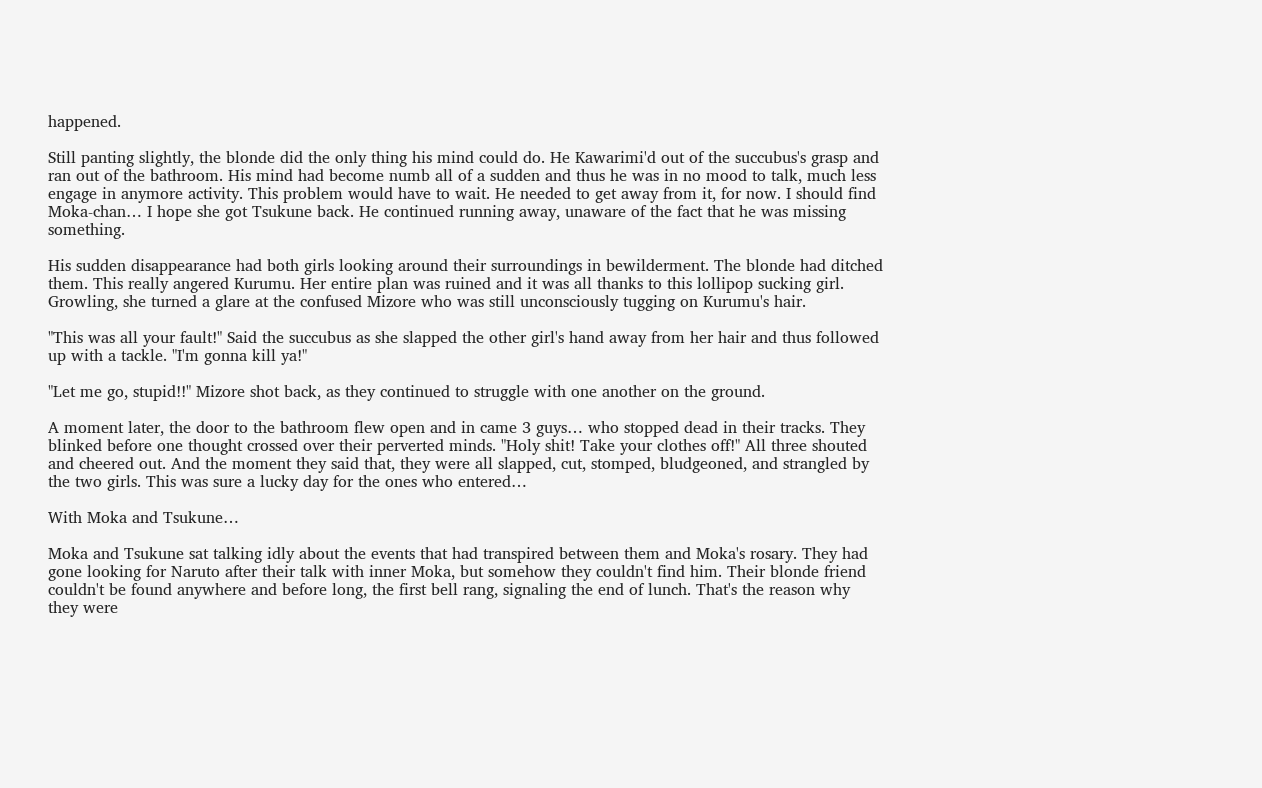happened.

Still panting slightly, the blonde did the only thing his mind could do. He Kawarimi'd out of the succubus's grasp and ran out of the bathroom. His mind had become numb all of a sudden and thus he was in no mood to talk, much less engage in anymore activity. This problem would have to wait. He needed to get away from it, for now. I should find Moka-chan… I hope she got Tsukune back. He continued running away, unaware of the fact that he was missing something.

His sudden disappearance had both girls looking around their surroundings in bewilderment. The blonde had ditched them. This really angered Kurumu. Her entire plan was ruined and it was all thanks to this lollipop sucking girl. Growling, she turned a glare at the confused Mizore who was still unconsciously tugging on Kurumu's hair.

"This was all your fault!" Said the succubus as she slapped the other girl's hand away from her hair and thus followed up with a tackle. "I'm gonna kill ya!"

"Let me go, stupid!!" Mizore shot back, as they continued to struggle with one another on the ground.

A moment later, the door to the bathroom flew open and in came 3 guys… who stopped dead in their tracks. They blinked before one thought crossed over their perverted minds. "Holy shit! Take your clothes off!" All three shouted and cheered out. And the moment they said that, they were all slapped, cut, stomped, bludgeoned, and strangled by the two girls. This was sure a lucky day for the ones who entered…

With Moka and Tsukune…

Moka and Tsukune sat talking idly about the events that had transpired between them and Moka's rosary. They had gone looking for Naruto after their talk with inner Moka, but somehow they couldn't find him. Their blonde friend couldn't be found anywhere and before long, the first bell rang, signaling the end of lunch. That's the reason why they were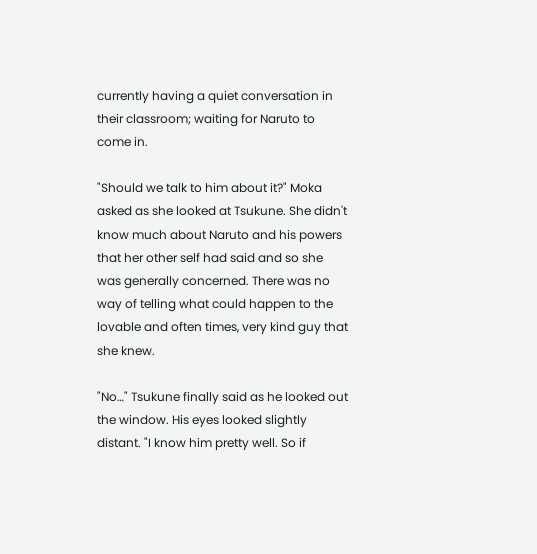currently having a quiet conversation in their classroom; waiting for Naruto to come in.

"Should we talk to him about it?" Moka asked as she looked at Tsukune. She didn't know much about Naruto and his powers that her other self had said and so she was generally concerned. There was no way of telling what could happen to the lovable and often times, very kind guy that she knew.

"No…" Tsukune finally said as he looked out the window. His eyes looked slightly distant. "I know him pretty well. So if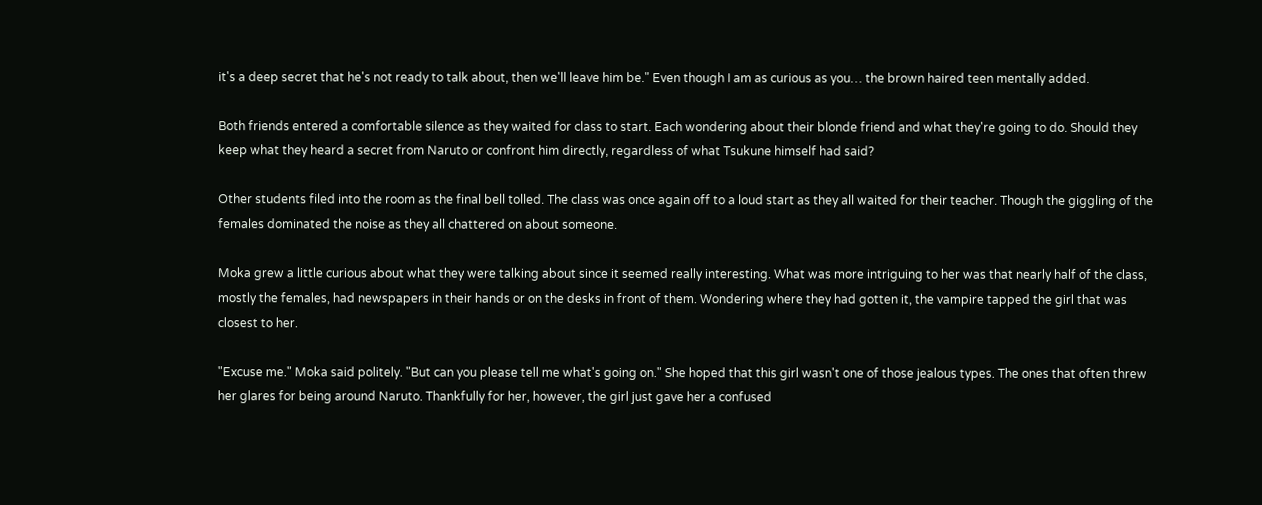it's a deep secret that he's not ready to talk about, then we'll leave him be." Even though I am as curious as you… the brown haired teen mentally added.

Both friends entered a comfortable silence as they waited for class to start. Each wondering about their blonde friend and what they're going to do. Should they keep what they heard a secret from Naruto or confront him directly, regardless of what Tsukune himself had said?

Other students filed into the room as the final bell tolled. The class was once again off to a loud start as they all waited for their teacher. Though the giggling of the females dominated the noise as they all chattered on about someone.

Moka grew a little curious about what they were talking about since it seemed really interesting. What was more intriguing to her was that nearly half of the class, mostly the females, had newspapers in their hands or on the desks in front of them. Wondering where they had gotten it, the vampire tapped the girl that was closest to her.

"Excuse me." Moka said politely. "But can you please tell me what's going on." She hoped that this girl wasn't one of those jealous types. The ones that often threw her glares for being around Naruto. Thankfully for her, however, the girl just gave her a confused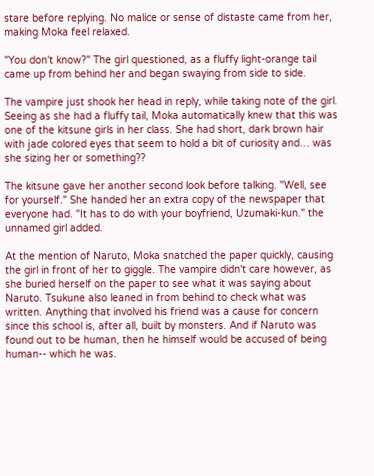stare before replying. No malice or sense of distaste came from her, making Moka feel relaxed.

"You don't know?" The girl questioned, as a fluffy light-orange tail came up from behind her and began swaying from side to side.

The vampire just shook her head in reply, while taking note of the girl. Seeing as she had a fluffy tail, Moka automatically knew that this was one of the kitsune girls in her class. She had short, dark brown hair with jade colored eyes that seem to hold a bit of curiosity and… was she sizing her or something??

The kitsune gave her another second look before talking. "Well, see for yourself." She handed her an extra copy of the newspaper that everyone had. "It has to do with your boyfriend, Uzumaki-kun." the unnamed girl added.

At the mention of Naruto, Moka snatched the paper quickly, causing the girl in front of her to giggle. The vampire didn't care however, as she buried herself on the paper to see what it was saying about Naruto. Tsukune also leaned in from behind to check what was written. Anything that involved his friend was a cause for concern since this school is, after all, built by monsters. And if Naruto was found out to be human, then he himself would be accused of being human-- which he was.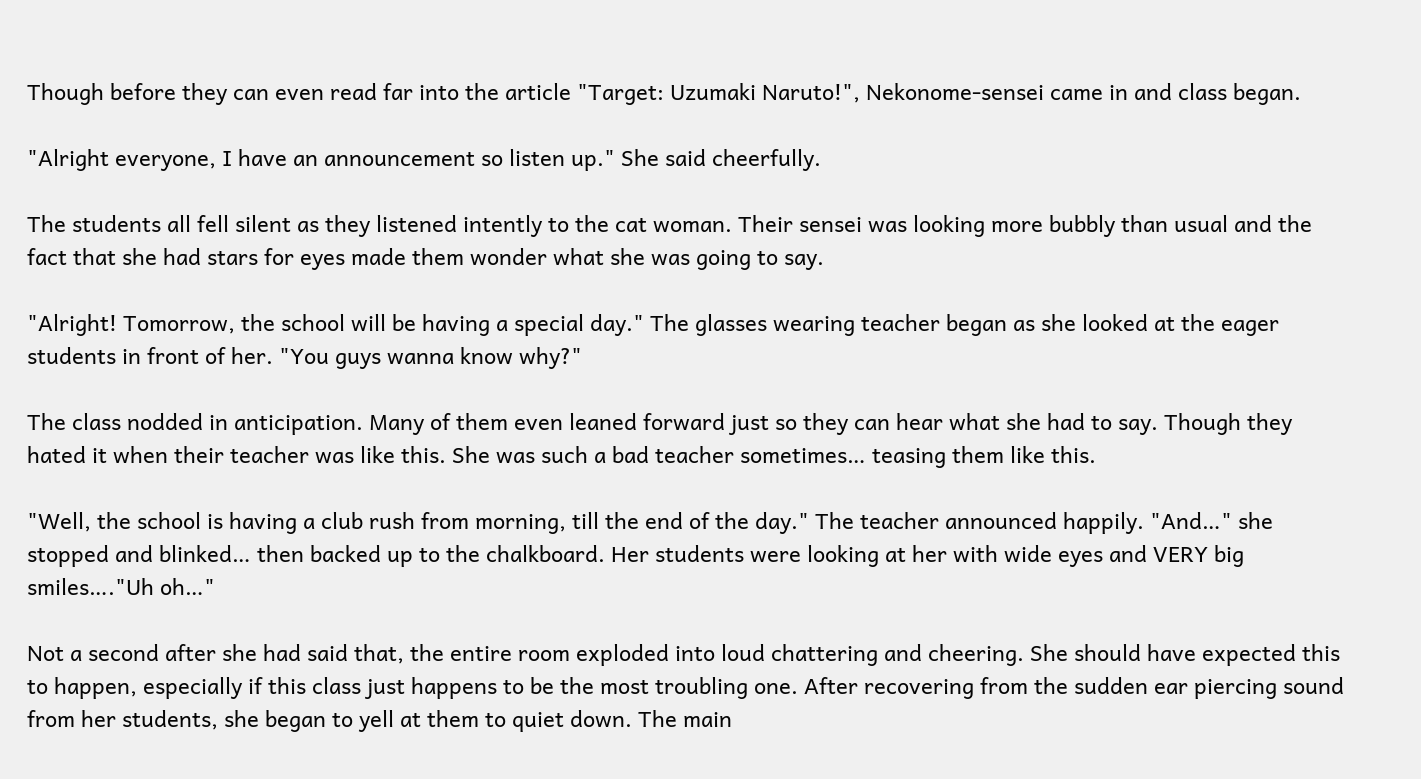Though before they can even read far into the article "Target: Uzumaki Naruto!", Nekonome-sensei came in and class began.

"Alright everyone, I have an announcement so listen up." She said cheerfully.

The students all fell silent as they listened intently to the cat woman. Their sensei was looking more bubbly than usual and the fact that she had stars for eyes made them wonder what she was going to say.

"Alright! Tomorrow, the school will be having a special day." The glasses wearing teacher began as she looked at the eager students in front of her. "You guys wanna know why?"

The class nodded in anticipation. Many of them even leaned forward just so they can hear what she had to say. Though they hated it when their teacher was like this. She was such a bad teacher sometimes… teasing them like this.

"Well, the school is having a club rush from morning, till the end of the day." The teacher announced happily. "And…" she stopped and blinked… then backed up to the chalkboard. Her students were looking at her with wide eyes and VERY big smiles…."Uh oh…"

Not a second after she had said that, the entire room exploded into loud chattering and cheering. She should have expected this to happen, especially if this class just happens to be the most troubling one. After recovering from the sudden ear piercing sound from her students, she began to yell at them to quiet down. The main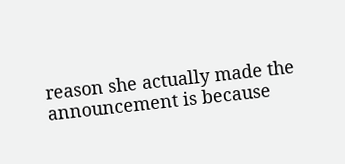reason she actually made the announcement is because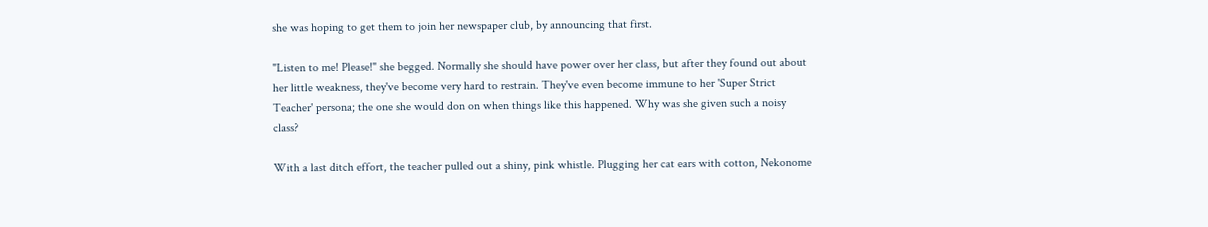she was hoping to get them to join her newspaper club, by announcing that first.

"Listen to me! Please!" she begged. Normally she should have power over her class, but after they found out about her little weakness, they've become very hard to restrain. They've even become immune to her 'Super Strict Teacher' persona; the one she would don on when things like this happened. Why was she given such a noisy class?

With a last ditch effort, the teacher pulled out a shiny, pink whistle. Plugging her cat ears with cotton, Nekonome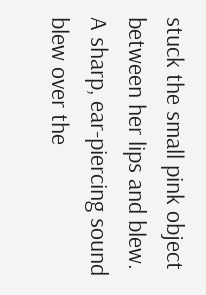stuck the small pink object between her lips and blew. A sharp, ear-piercing sound blew over the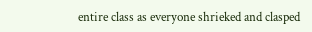entire class as everyone shrieked and clasped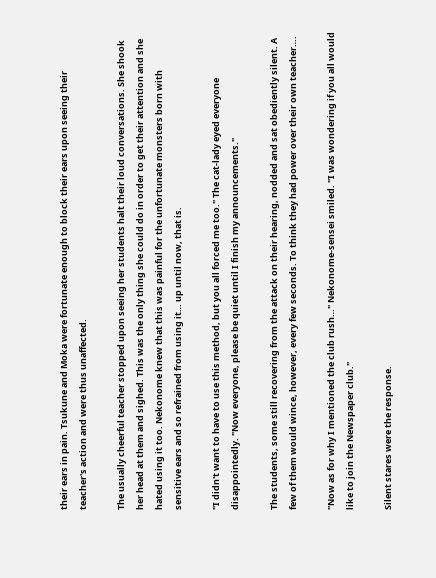their ears in pain. Tsukune and Moka were fortunate enough to block their ears upon seeing their teacher's action and were thus unaffected.

The usually cheerful teacher stopped upon seeing her students halt their loud conversations. She shook her head at them and sighed. This was the only thing she could do in order to get their attention and she hated using it too. Nekonome knew that this was painful for the unfortunate monsters born with sensitive ears and so refrained from using it… up until now, that is.

"I didn't want to have to use this method, but you all forced me too." The cat-lady eyed everyone disappointedly. "Now everyone, please be quiet until I finish my announcements."

The students, some still recovering from the attack on their hearing, nodded and sat obediently silent. A few of them would wince, however, every few seconds. To think they had power over their own teacher….

"Now as for why I mentioned the club rush…" Nekonome-sensei smiled. "I was wondering if you all would like to join the Newspaper club."

Silent stares were the response.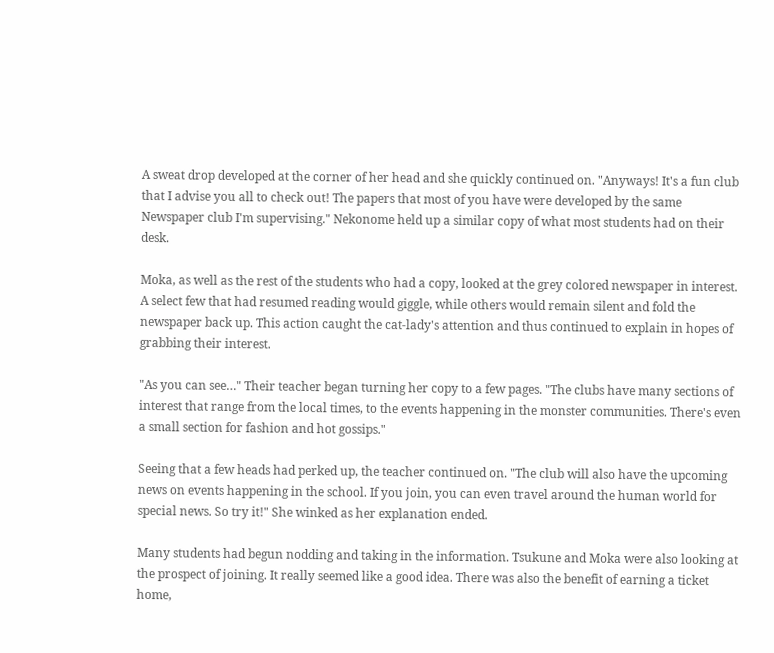A sweat drop developed at the corner of her head and she quickly continued on. "Anyways! It's a fun club that I advise you all to check out! The papers that most of you have were developed by the same Newspaper club I'm supervising." Nekonome held up a similar copy of what most students had on their desk.

Moka, as well as the rest of the students who had a copy, looked at the grey colored newspaper in interest. A select few that had resumed reading would giggle, while others would remain silent and fold the newspaper back up. This action caught the cat-lady's attention and thus continued to explain in hopes of grabbing their interest.

"As you can see…" Their teacher began turning her copy to a few pages. "The clubs have many sections of interest that range from the local times, to the events happening in the monster communities. There's even a small section for fashion and hot gossips."

Seeing that a few heads had perked up, the teacher continued on. "The club will also have the upcoming news on events happening in the school. If you join, you can even travel around the human world for special news. So try it!" She winked as her explanation ended.

Many students had begun nodding and taking in the information. Tsukune and Moka were also looking at the prospect of joining. It really seemed like a good idea. There was also the benefit of earning a ticket home,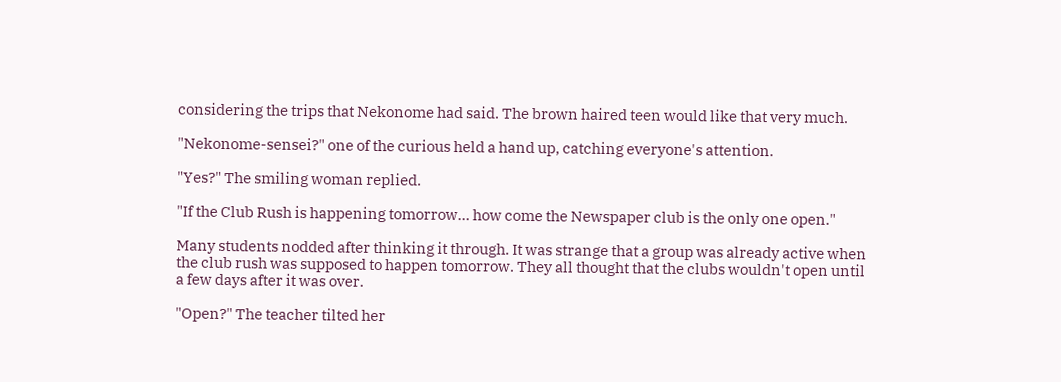considering the trips that Nekonome had said. The brown haired teen would like that very much.

"Nekonome-sensei?" one of the curious held a hand up, catching everyone's attention.

"Yes?" The smiling woman replied.

"If the Club Rush is happening tomorrow… how come the Newspaper club is the only one open."

Many students nodded after thinking it through. It was strange that a group was already active when the club rush was supposed to happen tomorrow. They all thought that the clubs wouldn't open until a few days after it was over.

"Open?" The teacher tilted her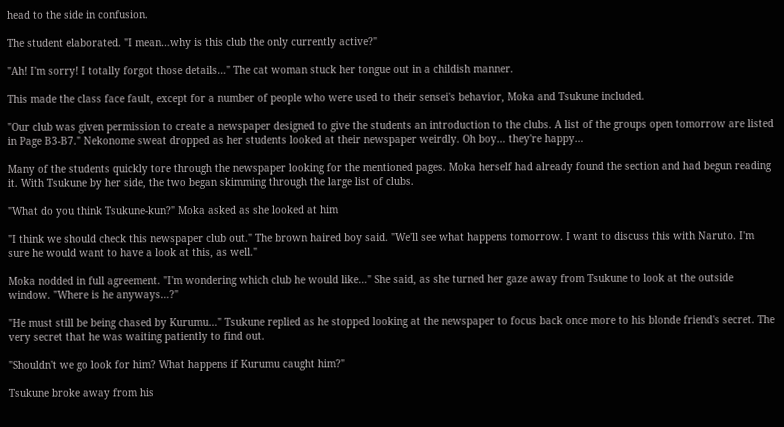head to the side in confusion.

The student elaborated. "I mean…why is this club the only currently active?"

"Ah! I'm sorry! I totally forgot those details…" The cat woman stuck her tongue out in a childish manner.

This made the class face fault, except for a number of people who were used to their sensei's behavior, Moka and Tsukune included.

"Our club was given permission to create a newspaper designed to give the students an introduction to the clubs. A list of the groups open tomorrow are listed in Page B3-B7." Nekonome sweat dropped as her students looked at their newspaper weirdly. Oh boy… they're happy…

Many of the students quickly tore through the newspaper looking for the mentioned pages. Moka herself had already found the section and had begun reading it. With Tsukune by her side, the two began skimming through the large list of clubs.

"What do you think Tsukune-kun?" Moka asked as she looked at him

"I think we should check this newspaper club out." The brown haired boy said. "We'll see what happens tomorrow. I want to discuss this with Naruto. I'm sure he would want to have a look at this, as well."

Moka nodded in full agreement. "I'm wondering which club he would like…" She said, as she turned her gaze away from Tsukune to look at the outside window. "Where is he anyways…?"

"He must still be being chased by Kurumu…" Tsukune replied as he stopped looking at the newspaper to focus back once more to his blonde friend's secret. The very secret that he was waiting patiently to find out.

"Shouldn't we go look for him? What happens if Kurumu caught him?"

Tsukune broke away from his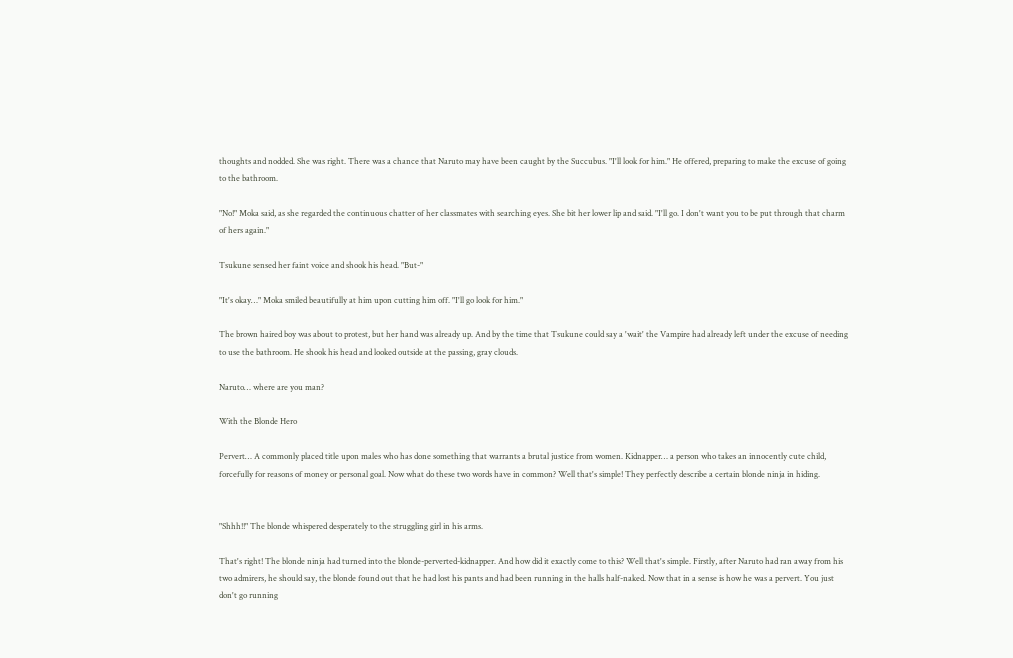thoughts and nodded. She was right. There was a chance that Naruto may have been caught by the Succubus. "I'll look for him." He offered, preparing to make the excuse of going to the bathroom.

"No!" Moka said, as she regarded the continuous chatter of her classmates with searching eyes. She bit her lower lip and said. "I'll go. I don't want you to be put through that charm of hers again."

Tsukune sensed her faint voice and shook his head. "But-"

"It's okay…" Moka smiled beautifully at him upon cutting him off. "I'll go look for him."

The brown haired boy was about to protest, but her hand was already up. And by the time that Tsukune could say a 'wait' the Vampire had already left under the excuse of needing to use the bathroom. He shook his head and looked outside at the passing, gray clouds.

Naruto… where are you man?

With the Blonde Hero

Pervert… A commonly placed title upon males who has done something that warrants a brutal justice from women. Kidnapper… a person who takes an innocently cute child, forcefully for reasons of money or personal goal. Now what do these two words have in common? Well that's simple! They perfectly describe a certain blonde ninja in hiding.


"Shhh!!" The blonde whispered desperately to the struggling girl in his arms.

That's right! The blonde ninja had turned into the blonde-perverted-kidnapper. And how did it exactly come to this? Well that's simple. Firstly, after Naruto had ran away from his two admirers, he should say, the blonde found out that he had lost his pants and had been running in the halls half-naked. Now that in a sense is how he was a pervert. You just don't go running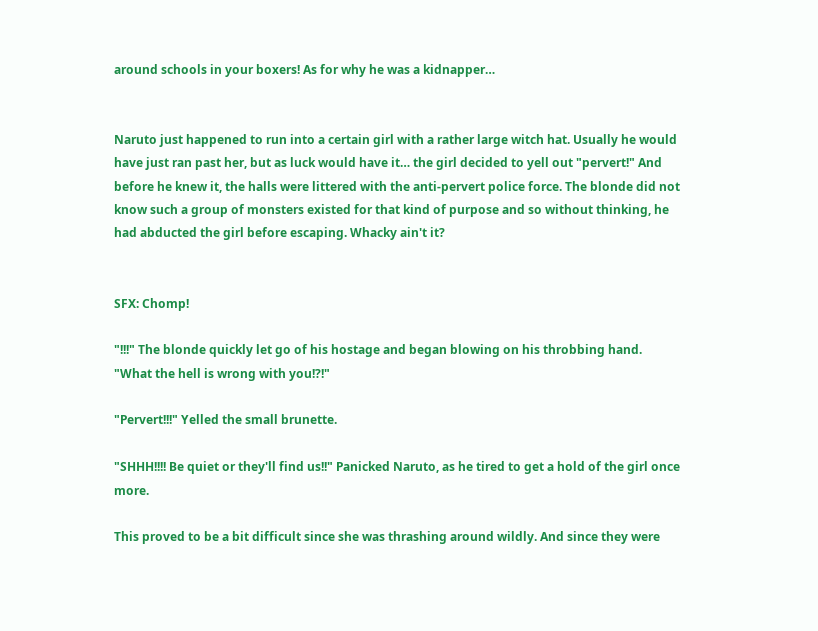around schools in your boxers! As for why he was a kidnapper…


Naruto just happened to run into a certain girl with a rather large witch hat. Usually he would have just ran past her, but as luck would have it… the girl decided to yell out "pervert!" And before he knew it, the halls were littered with the anti-pervert police force. The blonde did not know such a group of monsters existed for that kind of purpose and so without thinking, he had abducted the girl before escaping. Whacky ain't it?


SFX: Chomp!

"!!!" The blonde quickly let go of his hostage and began blowing on his throbbing hand. "What the hell is wrong with you!?!"

"Pervert!!!" Yelled the small brunette.

"SHHH!!!! Be quiet or they'll find us!!" Panicked Naruto, as he tired to get a hold of the girl once more.

This proved to be a bit difficult since she was thrashing around wildly. And since they were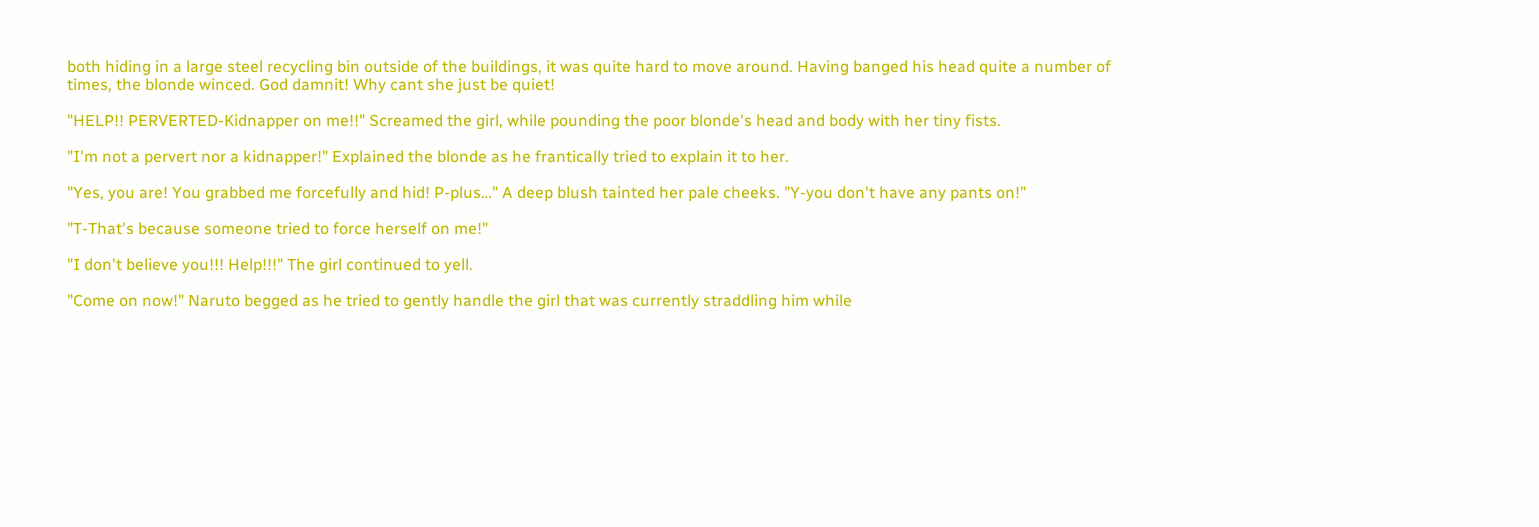both hiding in a large steel recycling bin outside of the buildings, it was quite hard to move around. Having banged his head quite a number of times, the blonde winced. God damnit! Why cant she just be quiet!

"HELP!! PERVERTED-Kidnapper on me!!" Screamed the girl, while pounding the poor blonde's head and body with her tiny fists.

"I'm not a pervert nor a kidnapper!" Explained the blonde as he frantically tried to explain it to her.

"Yes, you are! You grabbed me forcefully and hid! P-plus…" A deep blush tainted her pale cheeks. "Y-you don't have any pants on!"

"T-That's because someone tried to force herself on me!"

"I don't believe you!!! Help!!!" The girl continued to yell.

"Come on now!" Naruto begged as he tried to gently handle the girl that was currently straddling him while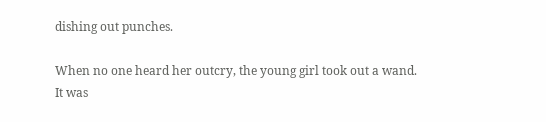dishing out punches.

When no one heard her outcry, the young girl took out a wand. It was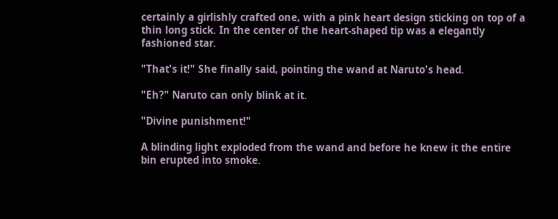certainly a girlishly crafted one, with a pink heart design sticking on top of a thin long stick. In the center of the heart-shaped tip was a elegantly fashioned star.

"That's it!" She finally said, pointing the wand at Naruto's head.

"Eh?" Naruto can only blink at it.

"Divine punishment!"

A blinding light exploded from the wand and before he knew it the entire bin erupted into smoke.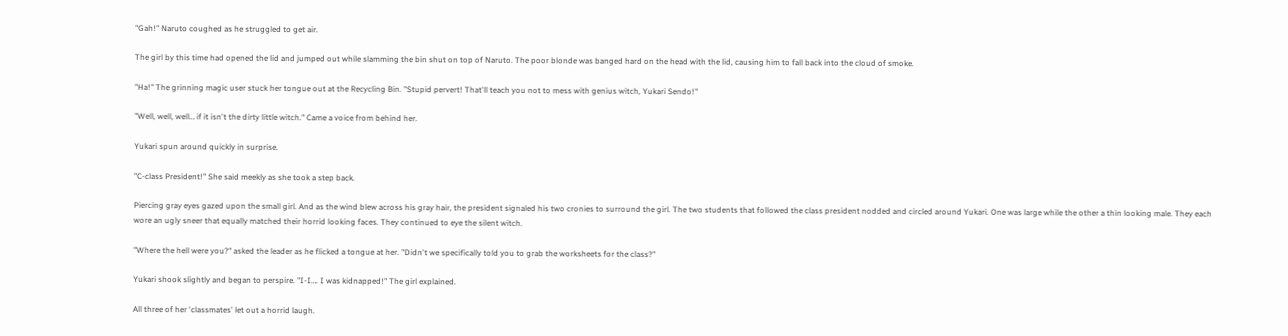"Gah!" Naruto coughed as he struggled to get air.

The girl by this time had opened the lid and jumped out while slamming the bin shut on top of Naruto. The poor blonde was banged hard on the head with the lid, causing him to fall back into the cloud of smoke.

"Ha!" The grinning magic user stuck her tongue out at the Recycling Bin. "Stupid pervert! That'll teach you not to mess with genius witch, Yukari Sendo!"

"Well, well, well… if it isn't the dirty little witch." Came a voice from behind her.

Yukari spun around quickly in surprise.

"C-class President!" She said meekly as she took a step back.

Piercing gray eyes gazed upon the small girl. And as the wind blew across his gray hair, the president signaled his two cronies to surround the girl. The two students that followed the class president nodded and circled around Yukari. One was large while the other a thin looking male. They each wore an ugly sneer that equally matched their horrid looking faces. They continued to eye the silent witch.

"Where the hell were you?" asked the leader as he flicked a tongue at her. "Didn't we specifically told you to grab the worksheets for the class?"

Yukari shook slightly and began to perspire. "I-I…. I was kidnapped!" The girl explained.

All three of her 'classmates' let out a horrid laugh.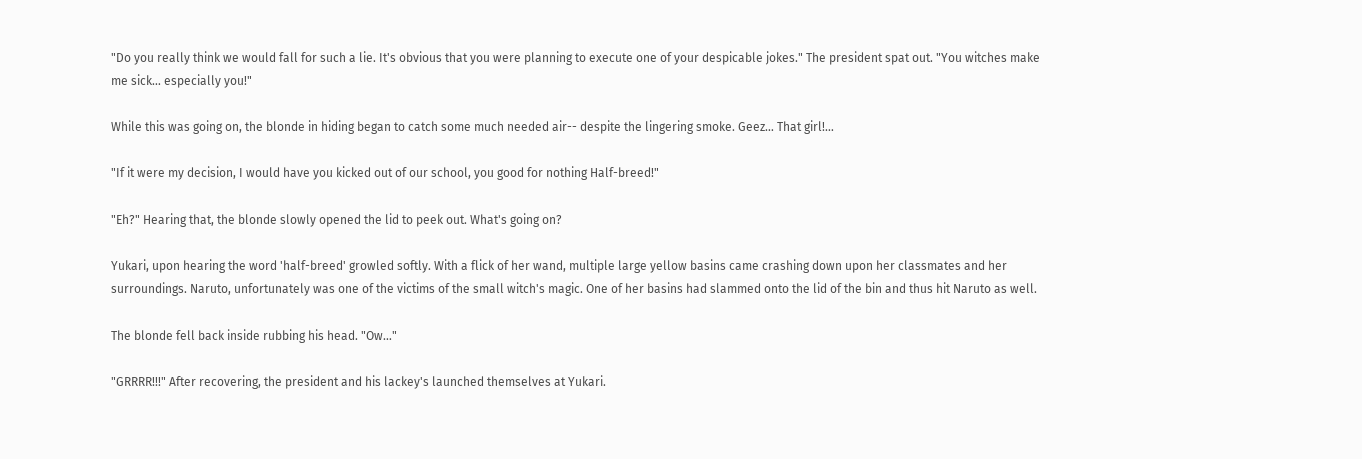"Do you really think we would fall for such a lie. It's obvious that you were planning to execute one of your despicable jokes." The president spat out. "You witches make me sick… especially you!"

While this was going on, the blonde in hiding began to catch some much needed air-- despite the lingering smoke. Geez… That girl!…

"If it were my decision, I would have you kicked out of our school, you good for nothing Half-breed!"

"Eh?" Hearing that, the blonde slowly opened the lid to peek out. What's going on?

Yukari, upon hearing the word 'half-breed' growled softly. With a flick of her wand, multiple large yellow basins came crashing down upon her classmates and her surroundings. Naruto, unfortunately was one of the victims of the small witch's magic. One of her basins had slammed onto the lid of the bin and thus hit Naruto as well.

The blonde fell back inside rubbing his head. "Ow…"

"GRRRR!!!" After recovering, the president and his lackey's launched themselves at Yukari.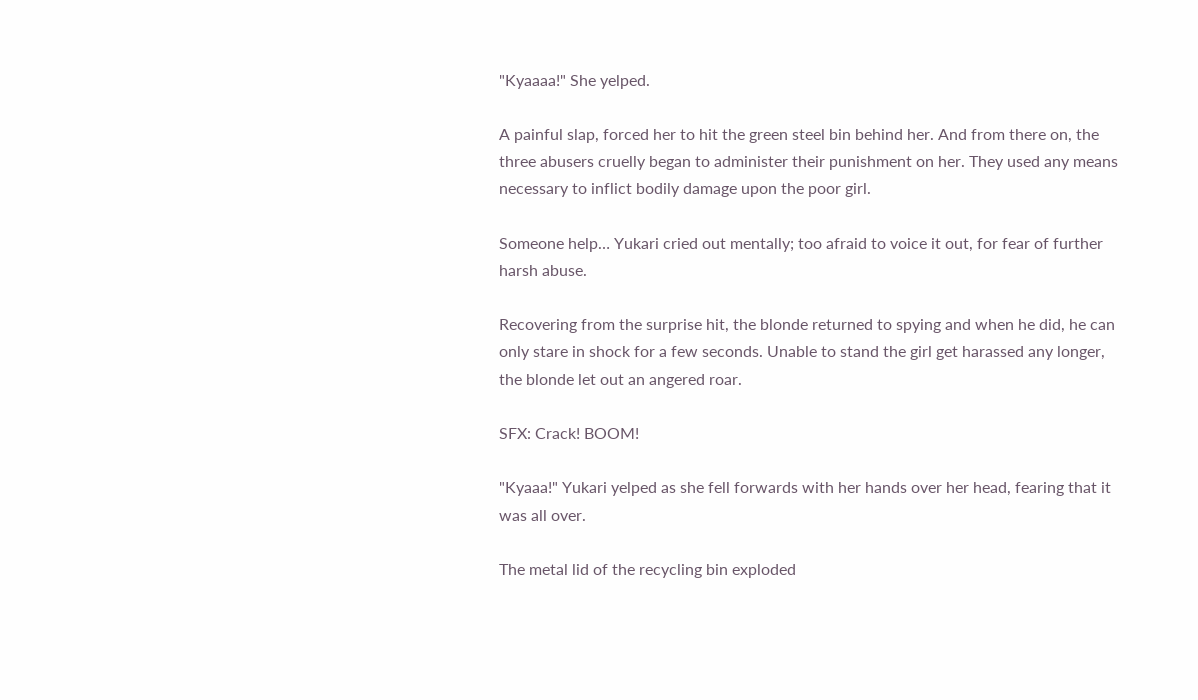"Kyaaaa!" She yelped.

A painful slap, forced her to hit the green steel bin behind her. And from there on, the three abusers cruelly began to administer their punishment on her. They used any means necessary to inflict bodily damage upon the poor girl.

Someone help… Yukari cried out mentally; too afraid to voice it out, for fear of further harsh abuse.

Recovering from the surprise hit, the blonde returned to spying and when he did, he can only stare in shock for a few seconds. Unable to stand the girl get harassed any longer, the blonde let out an angered roar.

SFX: Crack! BOOM!

"Kyaaa!" Yukari yelped as she fell forwards with her hands over her head, fearing that it was all over.

The metal lid of the recycling bin exploded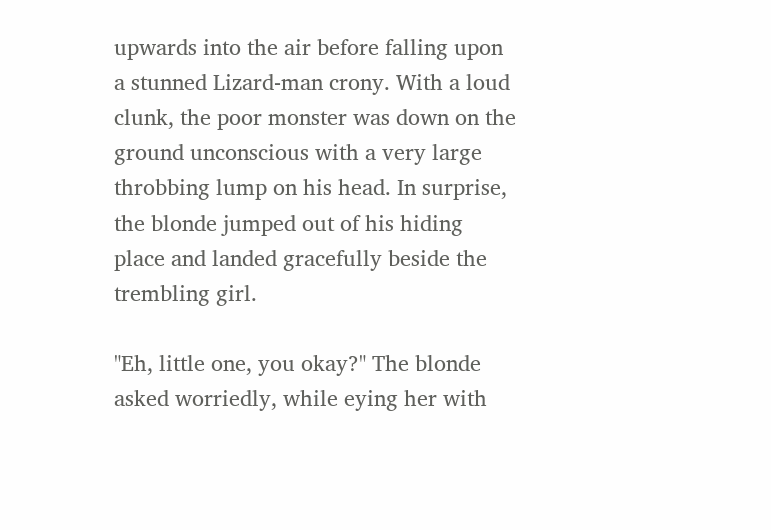upwards into the air before falling upon a stunned Lizard-man crony. With a loud clunk, the poor monster was down on the ground unconscious with a very large throbbing lump on his head. In surprise, the blonde jumped out of his hiding place and landed gracefully beside the trembling girl.

"Eh, little one, you okay?" The blonde asked worriedly, while eying her with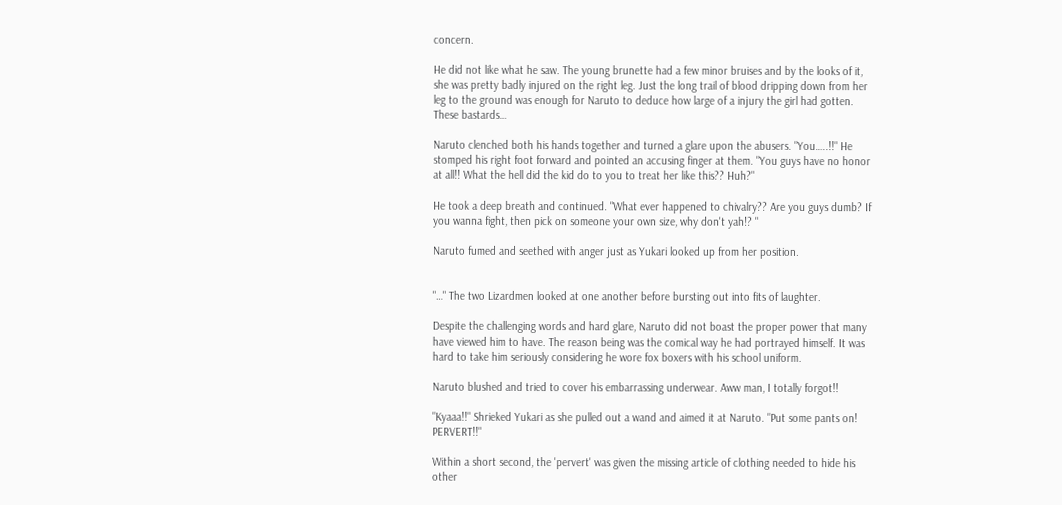concern.

He did not like what he saw. The young brunette had a few minor bruises and by the looks of it, she was pretty badly injured on the right leg. Just the long trail of blood dripping down from her leg to the ground was enough for Naruto to deduce how large of a injury the girl had gotten. These bastards…

Naruto clenched both his hands together and turned a glare upon the abusers. "You…..!!" He stomped his right foot forward and pointed an accusing finger at them. "You guys have no honor at all!! What the hell did the kid do to you to treat her like this?? Huh?"

He took a deep breath and continued. "What ever happened to chivalry?? Are you guys dumb? If you wanna fight, then pick on someone your own size, why don't yah!? "

Naruto fumed and seethed with anger just as Yukari looked up from her position.


"…" The two Lizardmen looked at one another before bursting out into fits of laughter.

Despite the challenging words and hard glare, Naruto did not boast the proper power that many have viewed him to have. The reason being was the comical way he had portrayed himself. It was hard to take him seriously considering he wore fox boxers with his school uniform.

Naruto blushed and tried to cover his embarrassing underwear. Aww man, I totally forgot!!

"Kyaaa!!" Shrieked Yukari as she pulled out a wand and aimed it at Naruto. "Put some pants on! PERVERT!!"

Within a short second, the 'pervert' was given the missing article of clothing needed to hide his other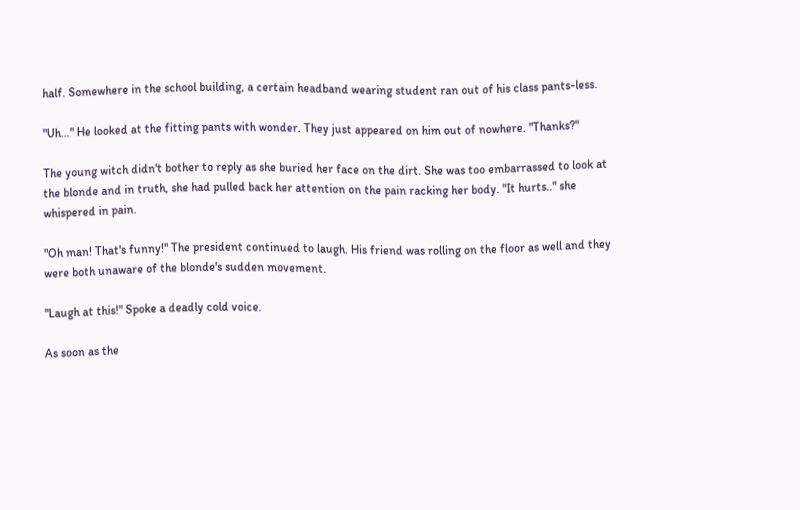half. Somewhere in the school building, a certain headband wearing student ran out of his class pants-less.

"Uh…" He looked at the fitting pants with wonder. They just appeared on him out of nowhere. "Thanks?"

The young witch didn't bother to reply as she buried her face on the dirt. She was too embarrassed to look at the blonde and in truth, she had pulled back her attention on the pain racking her body. "It hurts.." she whispered in pain.

"Oh man! That's funny!" The president continued to laugh. His friend was rolling on the floor as well and they were both unaware of the blonde's sudden movement.

"Laugh at this!" Spoke a deadly cold voice.

As soon as the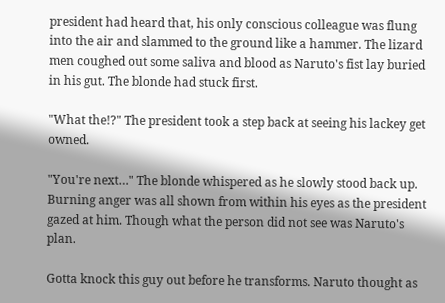president had heard that, his only conscious colleague was flung into the air and slammed to the ground like a hammer. The lizard men coughed out some saliva and blood as Naruto's fist lay buried in his gut. The blonde had stuck first.

"What the!?" The president took a step back at seeing his lackey get owned.

"You're next…" The blonde whispered as he slowly stood back up. Burning anger was all shown from within his eyes as the president gazed at him. Though what the person did not see was Naruto's plan.

Gotta knock this guy out before he transforms. Naruto thought as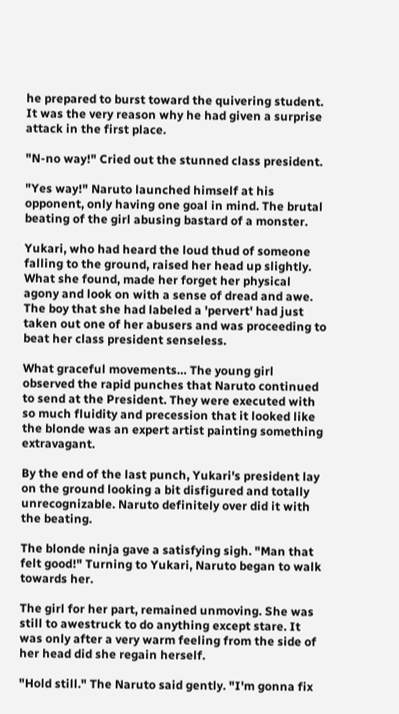he prepared to burst toward the quivering student. It was the very reason why he had given a surprise attack in the first place.

"N-no way!" Cried out the stunned class president.

"Yes way!" Naruto launched himself at his opponent, only having one goal in mind. The brutal beating of the girl abusing bastard of a monster.

Yukari, who had heard the loud thud of someone falling to the ground, raised her head up slightly. What she found, made her forget her physical agony and look on with a sense of dread and awe. The boy that she had labeled a 'pervert' had just taken out one of her abusers and was proceeding to beat her class president senseless.

What graceful movements… The young girl observed the rapid punches that Naruto continued to send at the President. They were executed with so much fluidity and precession that it looked like the blonde was an expert artist painting something extravagant.

By the end of the last punch, Yukari's president lay on the ground looking a bit disfigured and totally unrecognizable. Naruto definitely over did it with the beating.

The blonde ninja gave a satisfying sigh. "Man that felt good!" Turning to Yukari, Naruto began to walk towards her.

The girl for her part, remained unmoving. She was still to awestruck to do anything except stare. It was only after a very warm feeling from the side of her head did she regain herself.

"Hold still." The Naruto said gently. "I'm gonna fix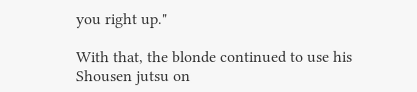you right up."

With that, the blonde continued to use his Shousen jutsu on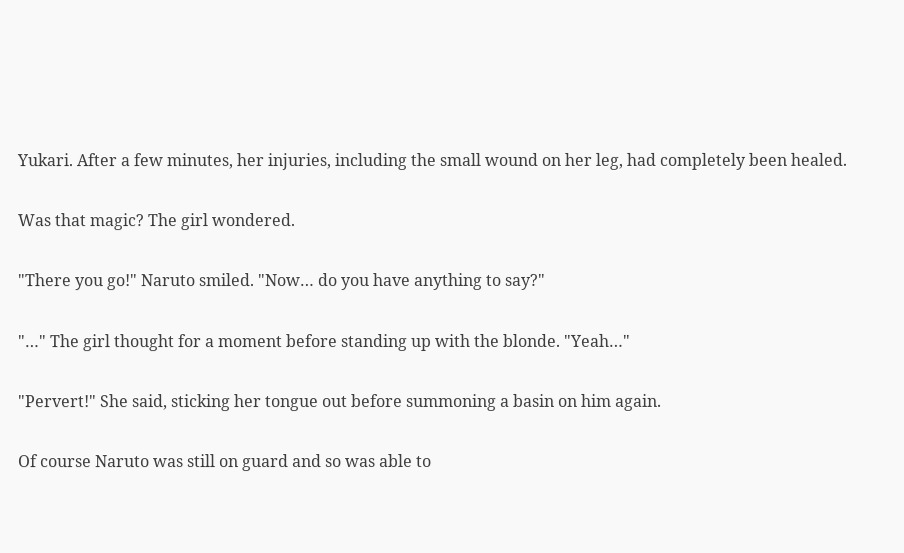Yukari. After a few minutes, her injuries, including the small wound on her leg, had completely been healed.

Was that magic? The girl wondered.

"There you go!" Naruto smiled. "Now… do you have anything to say?"

"…" The girl thought for a moment before standing up with the blonde. "Yeah…"

"Pervert!" She said, sticking her tongue out before summoning a basin on him again.

Of course Naruto was still on guard and so was able to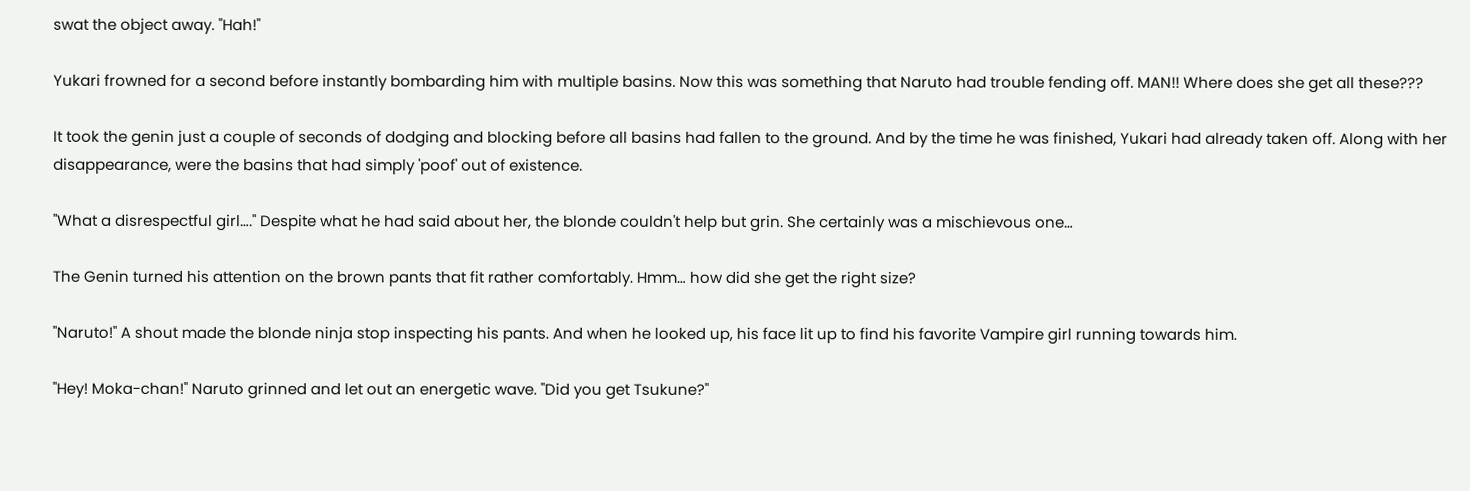swat the object away. "Hah!"

Yukari frowned for a second before instantly bombarding him with multiple basins. Now this was something that Naruto had trouble fending off. MAN!! Where does she get all these???

It took the genin just a couple of seconds of dodging and blocking before all basins had fallen to the ground. And by the time he was finished, Yukari had already taken off. Along with her disappearance, were the basins that had simply 'poof' out of existence.

"What a disrespectful girl…." Despite what he had said about her, the blonde couldn't help but grin. She certainly was a mischievous one…

The Genin turned his attention on the brown pants that fit rather comfortably. Hmm… how did she get the right size?

"Naruto!" A shout made the blonde ninja stop inspecting his pants. And when he looked up, his face lit up to find his favorite Vampire girl running towards him.

"Hey! Moka-chan!" Naruto grinned and let out an energetic wave. "Did you get Tsukune?"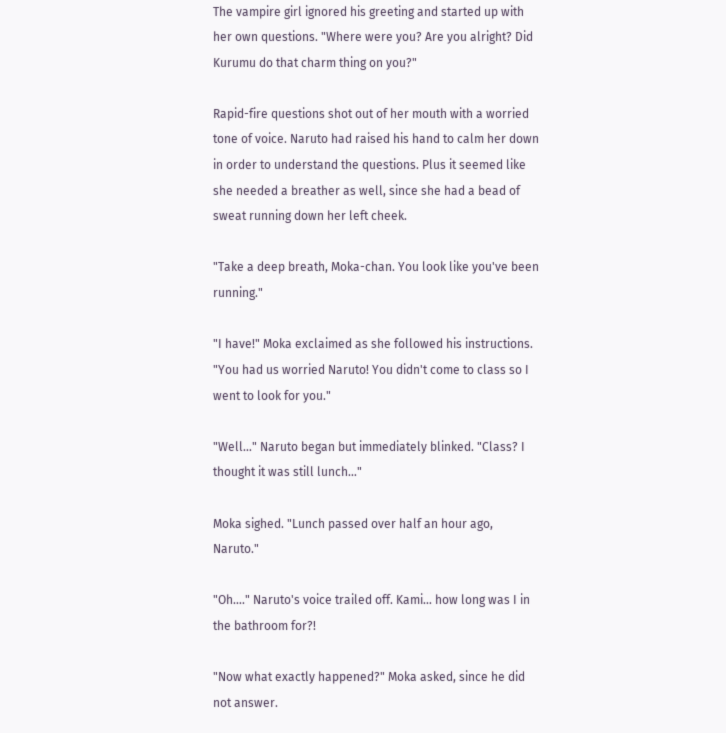The vampire girl ignored his greeting and started up with her own questions. "Where were you? Are you alright? Did Kurumu do that charm thing on you?"

Rapid-fire questions shot out of her mouth with a worried tone of voice. Naruto had raised his hand to calm her down in order to understand the questions. Plus it seemed like she needed a breather as well, since she had a bead of sweat running down her left cheek.

"Take a deep breath, Moka-chan. You look like you've been running."

"I have!" Moka exclaimed as she followed his instructions. "You had us worried Naruto! You didn't come to class so I went to look for you."

"Well…" Naruto began but immediately blinked. "Class? I thought it was still lunch…"

Moka sighed. "Lunch passed over half an hour ago, Naruto."

"Oh…." Naruto's voice trailed off. Kami… how long was I in the bathroom for?!

"Now what exactly happened?" Moka asked, since he did not answer.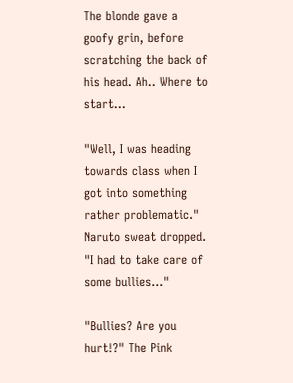The blonde gave a goofy grin, before scratching the back of his head. Ah.. Where to start…

"Well, I was heading towards class when I got into something rather problematic." Naruto sweat dropped. "I had to take care of some bullies…"

"Bullies? Are you hurt!?" The Pink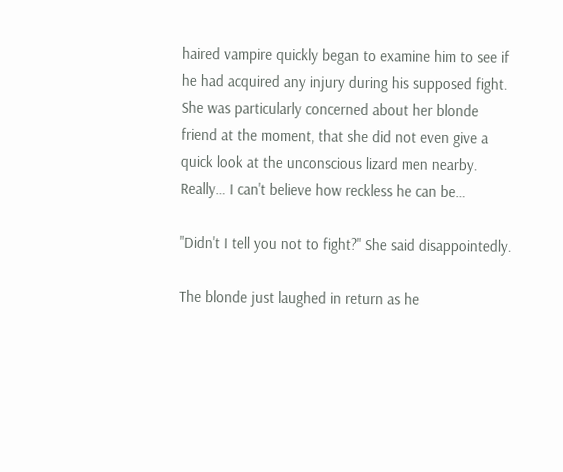haired vampire quickly began to examine him to see if he had acquired any injury during his supposed fight. She was particularly concerned about her blonde friend at the moment, that she did not even give a quick look at the unconscious lizard men nearby. Really… I can't believe how reckless he can be…

"Didn't I tell you not to fight?" She said disappointedly.

The blonde just laughed in return as he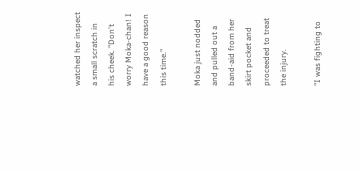watched her inspect a small scratch in his cheek. "Don't worry Moka-chan! I have a good reason this time."

Moka just nodded and pulled out a band-aid from her skirt pocket and proceeded to treat the injury.

"I was fighting to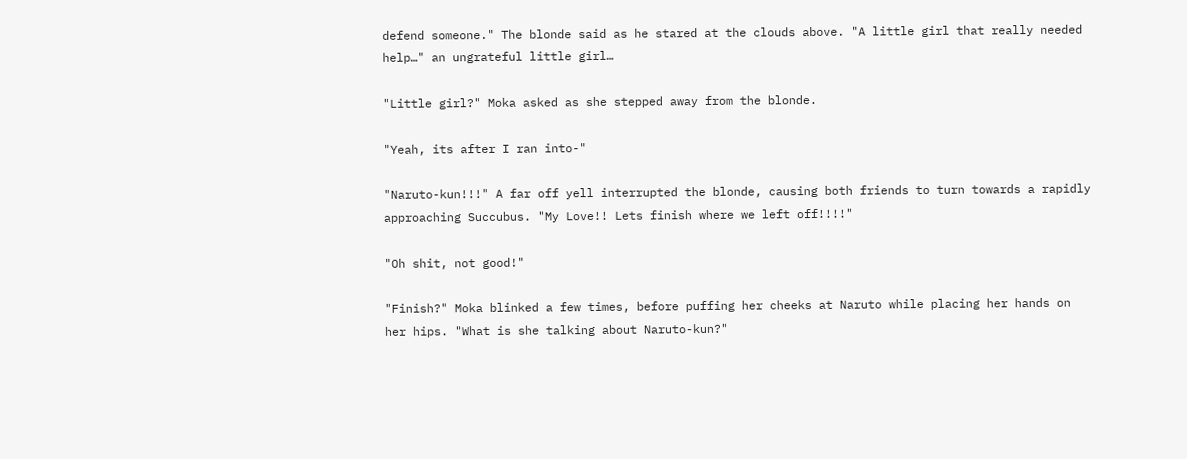defend someone." The blonde said as he stared at the clouds above. "A little girl that really needed help…" an ungrateful little girl…

"Little girl?" Moka asked as she stepped away from the blonde.

"Yeah, its after I ran into-"

"Naruto-kun!!!" A far off yell interrupted the blonde, causing both friends to turn towards a rapidly approaching Succubus. "My Love!! Lets finish where we left off!!!!"

"Oh shit, not good!"

"Finish?" Moka blinked a few times, before puffing her cheeks at Naruto while placing her hands on her hips. "What is she talking about Naruto-kun?"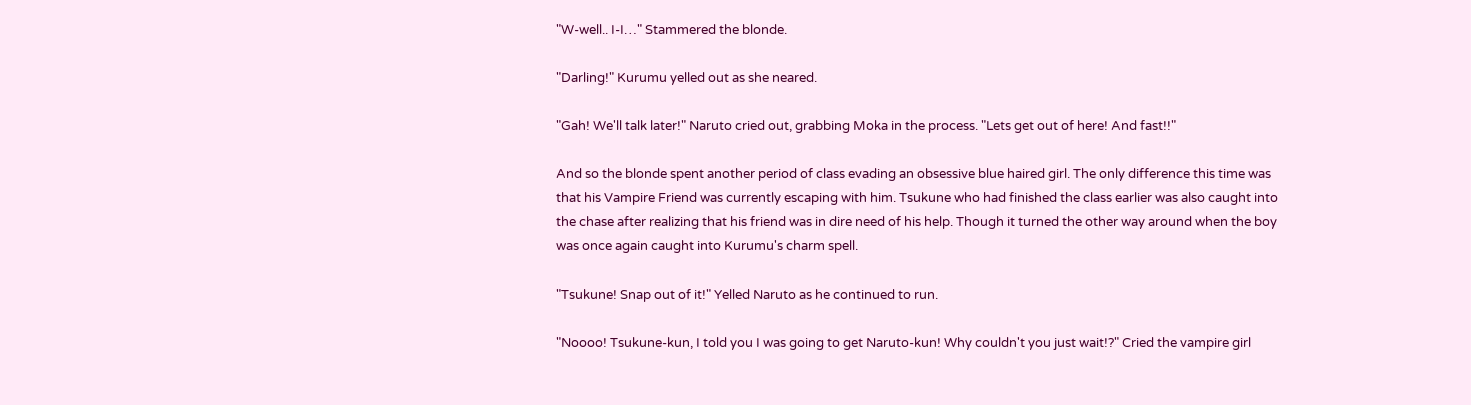"W-well.. I-I…" Stammered the blonde.

"Darling!" Kurumu yelled out as she neared.

"Gah! We'll talk later!" Naruto cried out, grabbing Moka in the process. "Lets get out of here! And fast!!"

And so the blonde spent another period of class evading an obsessive blue haired girl. The only difference this time was that his Vampire Friend was currently escaping with him. Tsukune who had finished the class earlier was also caught into the chase after realizing that his friend was in dire need of his help. Though it turned the other way around when the boy was once again caught into Kurumu's charm spell.

"Tsukune! Snap out of it!" Yelled Naruto as he continued to run.

"Noooo! Tsukune-kun, I told you I was going to get Naruto-kun! Why couldn't you just wait!?" Cried the vampire girl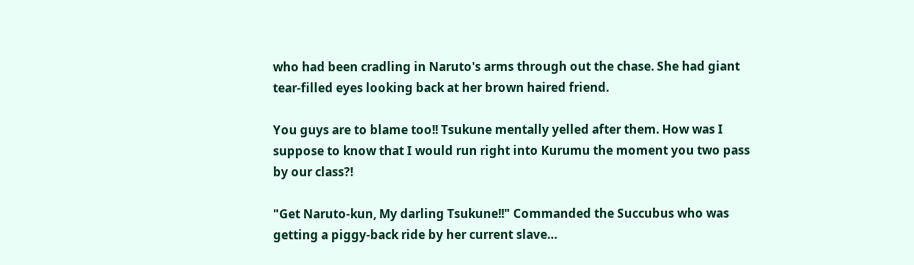who had been cradling in Naruto's arms through out the chase. She had giant tear-filled eyes looking back at her brown haired friend.

You guys are to blame too!! Tsukune mentally yelled after them. How was I suppose to know that I would run right into Kurumu the moment you two pass by our class?!

"Get Naruto-kun, My darling Tsukune!!" Commanded the Succubus who was getting a piggy-back ride by her current slave…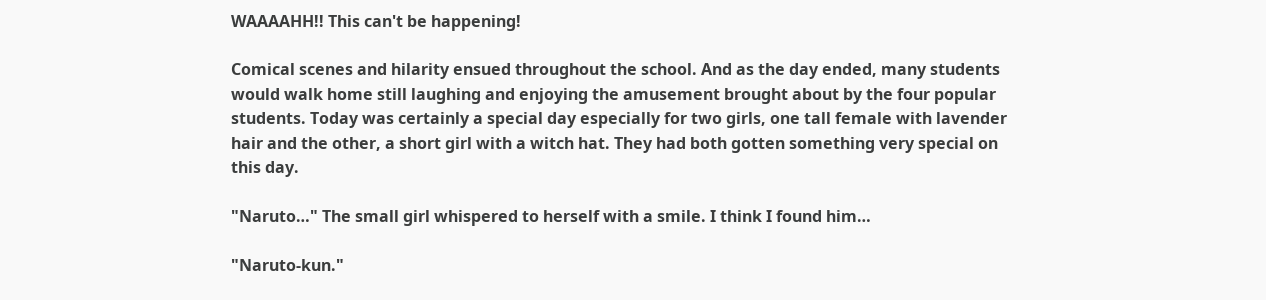WAAAAHH!! This can't be happening!

Comical scenes and hilarity ensued throughout the school. And as the day ended, many students would walk home still laughing and enjoying the amusement brought about by the four popular students. Today was certainly a special day especially for two girls, one tall female with lavender hair and the other, a short girl with a witch hat. They had both gotten something very special on this day.

"Naruto…" The small girl whispered to herself with a smile. I think I found him…

"Naruto-kun."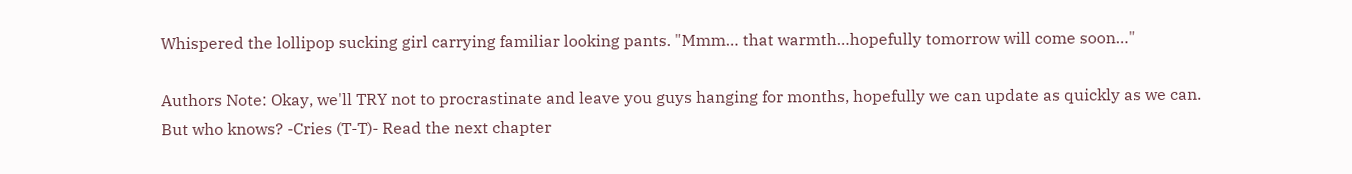Whispered the lollipop sucking girl carrying familiar looking pants. "Mmm… that warmth…hopefully tomorrow will come soon…"

Authors Note: Okay, we'll TRY not to procrastinate and leave you guys hanging for months, hopefully we can update as quickly as we can. But who knows? -Cries (T-T)- Read the next chapter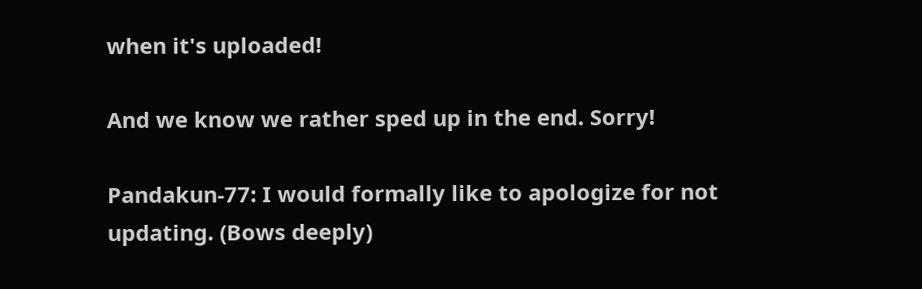when it's uploaded!

And we know we rather sped up in the end. Sorry!

Pandakun-77: I would formally like to apologize for not updating. (Bows deeply)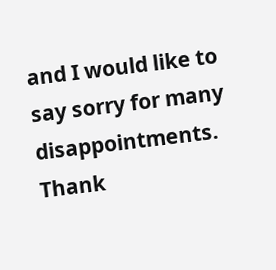and I would like to say sorry for many disappointments. Thank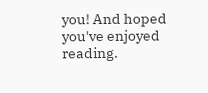you! And hoped you've enjoyed reading.